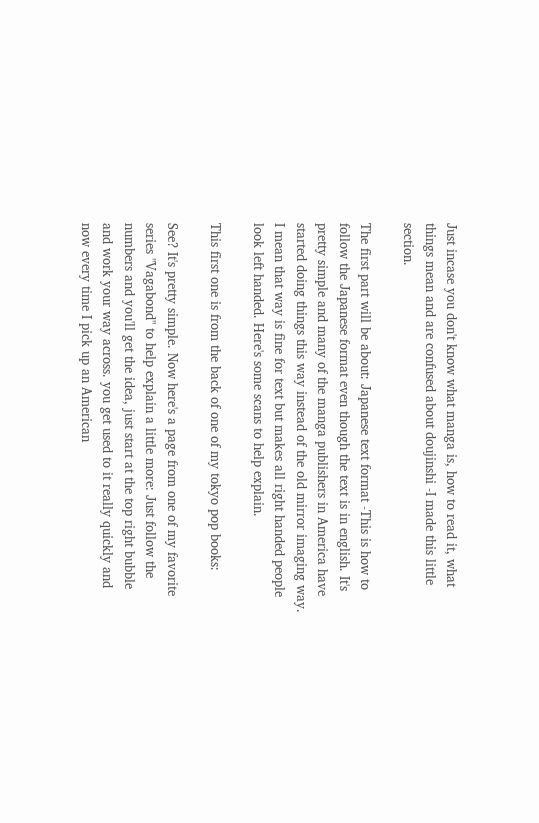Just incase you don't know what manga is, how to read it, what things mean and are confused about doujinshi -I made this little section.

The first part will be about: Japanese text format -This is how to follow the Japanese format even though the text is in english. It's pretty simple and many of the manga publishers in America have started doing things this way instead of the old mirror imaging way. I mean that way is fine for text but makes all right handed people look left handed. Here's some scans to help explain.

This first one is from the back of one of my tokyo pop books:

See? It's pretty simple. Now here's a page from one of my favorite series "Vagabond" to help explain a little more: Just follow the numbers and you'll get the idea, just start at the top right bubble and work your way across. you get used to it really quickly and now every time I pick up an American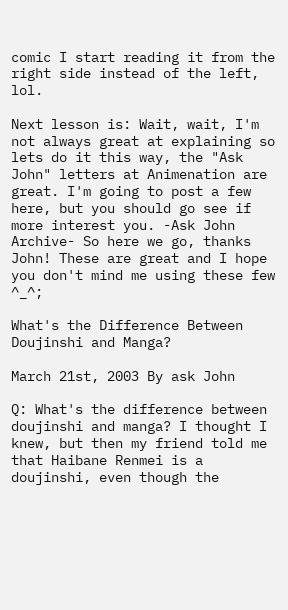comic I start reading it from the right side instead of the left, lol.

Next lesson is: Wait, wait, I'm not always great at explaining so lets do it this way, the "Ask John" letters at Animenation are great. I'm going to post a few here, but you should go see if more interest you. -Ask John Archive- So here we go, thanks John! These are great and I hope you don't mind me using these few ^_^;

What's the Difference Between Doujinshi and Manga?

March 21st, 2003 By ask John

Q: What's the difference between doujinshi and manga? I thought I knew, but then my friend told me that Haibane Renmei is a doujinshi, even though the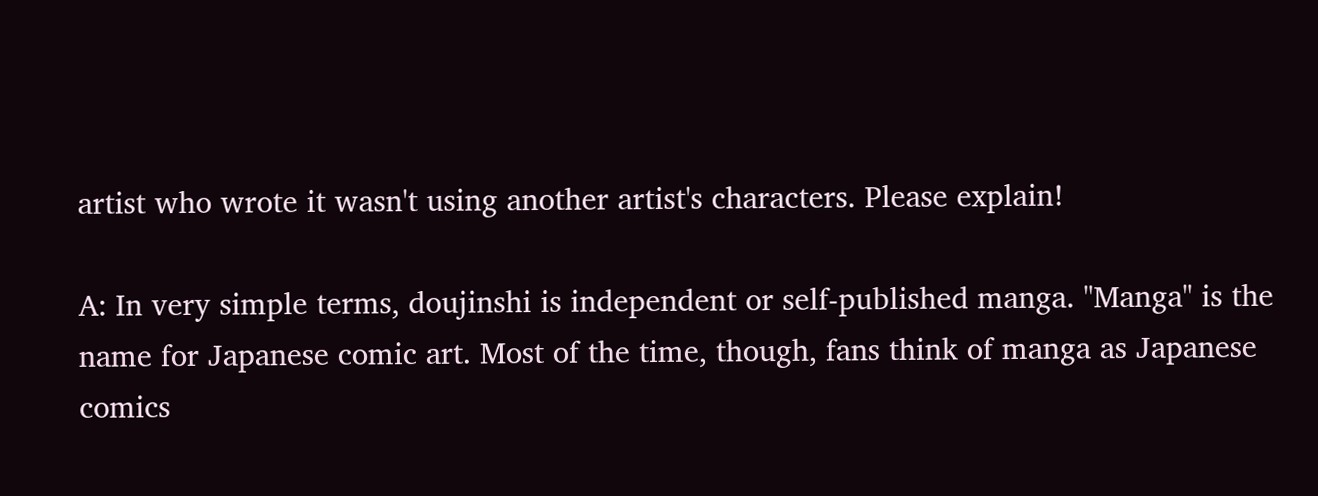artist who wrote it wasn't using another artist's characters. Please explain!

A: In very simple terms, doujinshi is independent or self-published manga. "Manga" is the name for Japanese comic art. Most of the time, though, fans think of manga as Japanese comics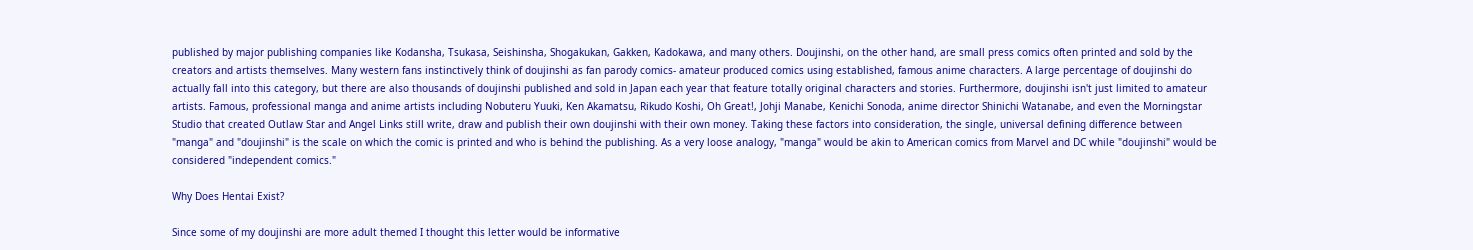published by major publishing companies like Kodansha, Tsukasa, Seishinsha, Shogakukan, Gakken, Kadokawa, and many others. Doujinshi, on the other hand, are small press comics often printed and sold by the creators and artists themselves. Many western fans instinctively think of doujinshi as fan parody comics- amateur produced comics using established, famous anime characters. A large percentage of doujinshi do actually fall into this category, but there are also thousands of doujinshi published and sold in Japan each year that feature totally original characters and stories. Furthermore, doujinshi isn't just limited to amateur artists. Famous, professional manga and anime artists including Nobuteru Yuuki, Ken Akamatsu, Rikudo Koshi, Oh Great!, Johji Manabe, Kenichi Sonoda, anime director Shinichi Watanabe, and even the Morningstar Studio that created Outlaw Star and Angel Links still write, draw and publish their own doujinshi with their own money. Taking these factors into consideration, the single, universal defining difference between "manga" and "doujinshi" is the scale on which the comic is printed and who is behind the publishing. As a very loose analogy, "manga" would be akin to American comics from Marvel and DC while "doujinshi" would be considered "independent comics."

Why Does Hentai Exist?

Since some of my doujinshi are more adult themed I thought this letter would be informative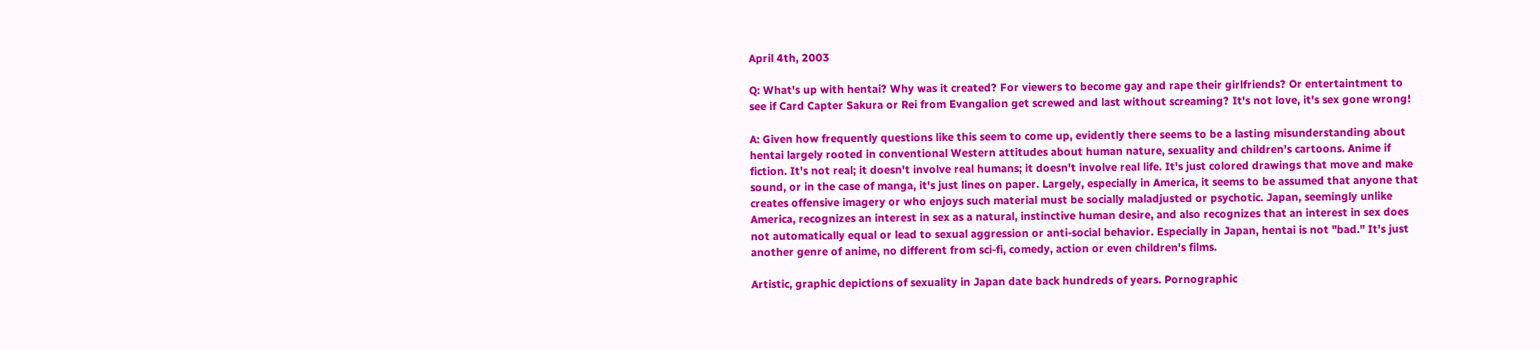April 4th, 2003

Q: What's up with hentai? Why was it created? For viewers to become gay and rape their girlfriends? Or entertaintment to see if Card Capter Sakura or Rei from Evangalion get screwed and last without screaming? It's not love, it's sex gone wrong!

A: Given how frequently questions like this seem to come up, evidently there seems to be a lasting misunderstanding about hentai largely rooted in conventional Western attitudes about human nature, sexuality and children's cartoons. Anime if fiction. It's not real; it doesn't involve real humans; it doesn't involve real life. It's just colored drawings that move and make sound, or in the case of manga, it's just lines on paper. Largely, especially in America, it seems to be assumed that anyone that creates offensive imagery or who enjoys such material must be socially maladjusted or psychotic. Japan, seemingly unlike America, recognizes an interest in sex as a natural, instinctive human desire, and also recognizes that an interest in sex does not automatically equal or lead to sexual aggression or anti-social behavior. Especially in Japan, hentai is not "bad." It's just another genre of anime, no different from sci-fi, comedy, action or even children's films.

Artistic, graphic depictions of sexuality in Japan date back hundreds of years. Pornographic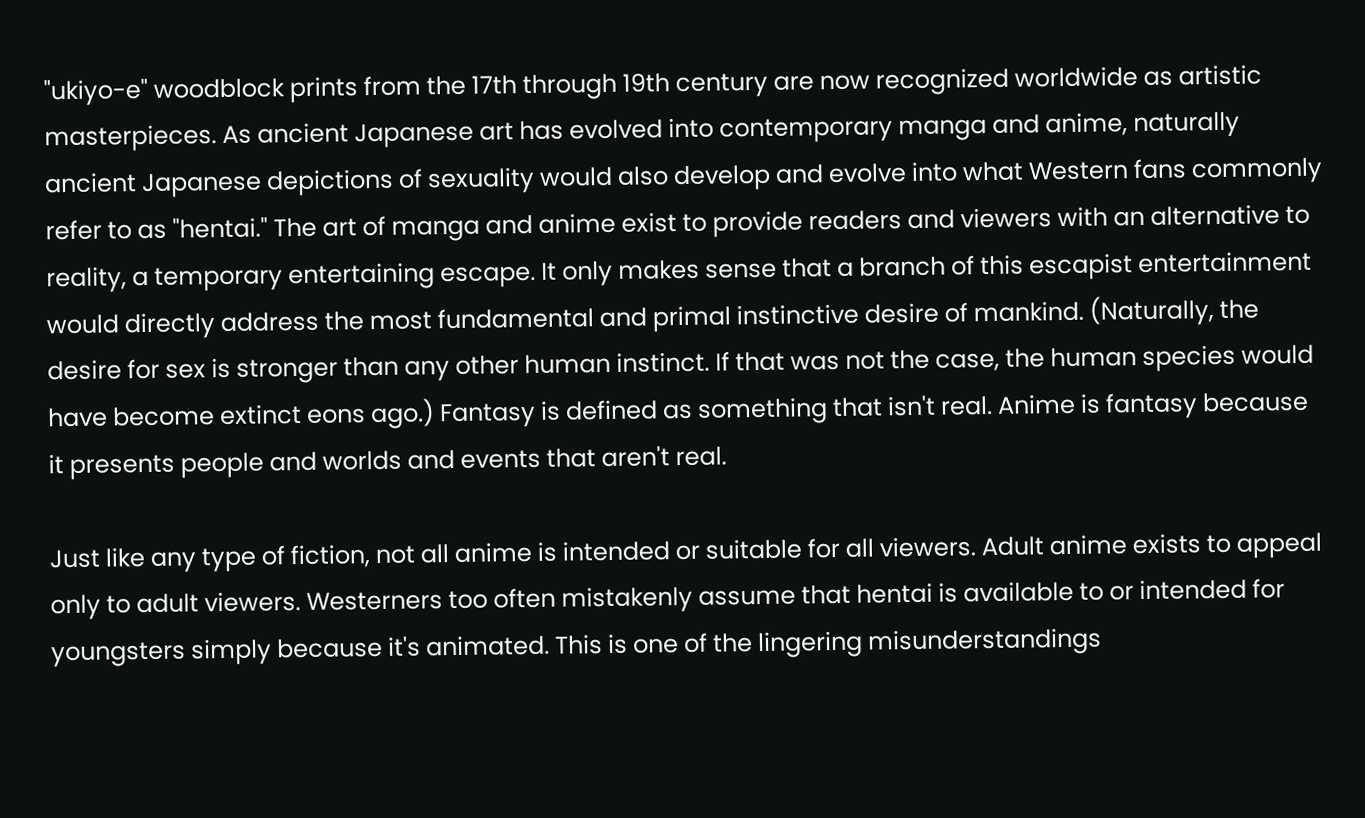"ukiyo-e" woodblock prints from the 17th through 19th century are now recognized worldwide as artistic masterpieces. As ancient Japanese art has evolved into contemporary manga and anime, naturally ancient Japanese depictions of sexuality would also develop and evolve into what Western fans commonly refer to as "hentai." The art of manga and anime exist to provide readers and viewers with an alternative to reality, a temporary entertaining escape. It only makes sense that a branch of this escapist entertainment would directly address the most fundamental and primal instinctive desire of mankind. (Naturally, the desire for sex is stronger than any other human instinct. If that was not the case, the human species would have become extinct eons ago.) Fantasy is defined as something that isn't real. Anime is fantasy because it presents people and worlds and events that aren't real.

Just like any type of fiction, not all anime is intended or suitable for all viewers. Adult anime exists to appeal only to adult viewers. Westerners too often mistakenly assume that hentai is available to or intended for youngsters simply because it's animated. This is one of the lingering misunderstandings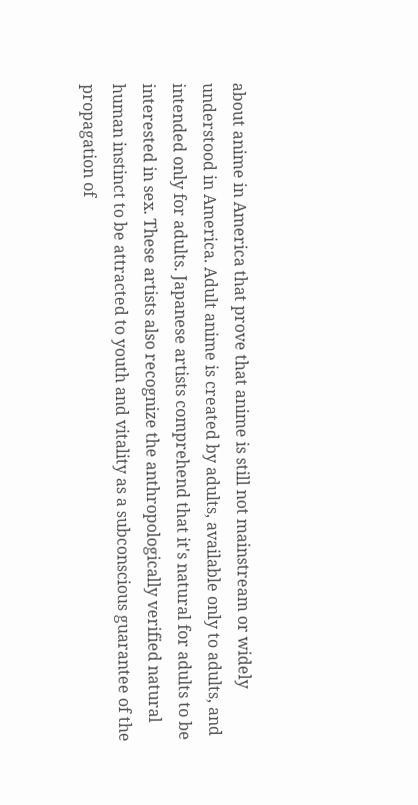about anime in America that prove that anime is still not mainstream or widely understood in America. Adult anime is created by adults, available only to adults, and intended only for adults. Japanese artists comprehend that it's natural for adults to be interested in sex. These artists also recognize the anthropologically verified natural human instinct to be attracted to youth and vitality as a subconscious guarantee of the propagation of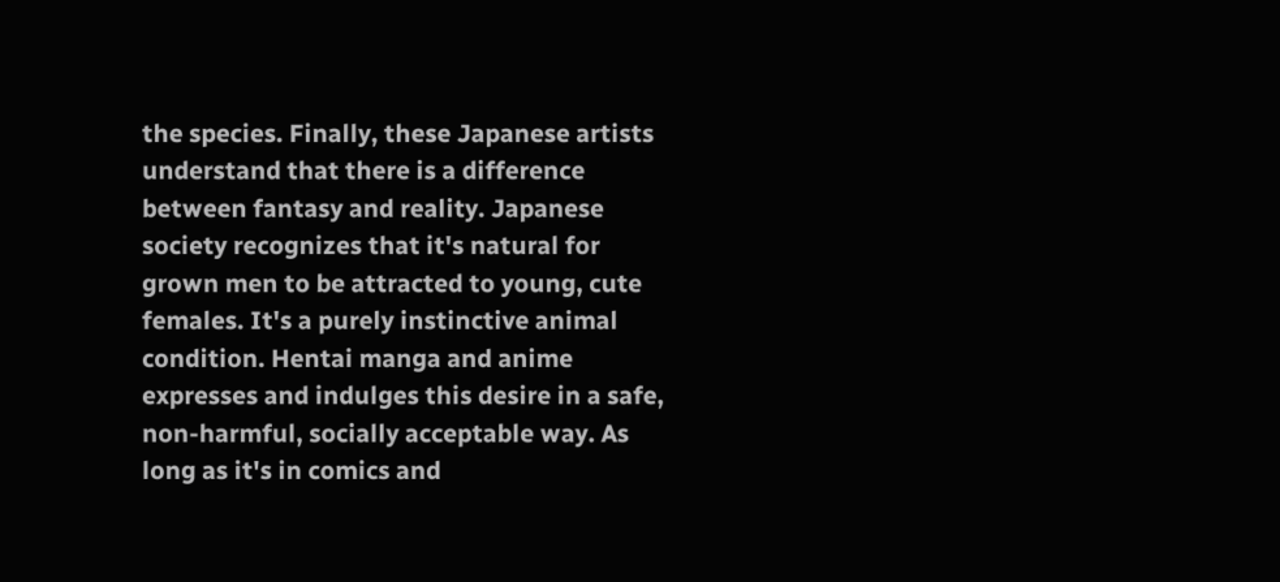the species. Finally, these Japanese artists understand that there is a difference between fantasy and reality. Japanese society recognizes that it's natural for grown men to be attracted to young, cute females. It's a purely instinctive animal condition. Hentai manga and anime expresses and indulges this desire in a safe, non-harmful, socially acceptable way. As long as it's in comics and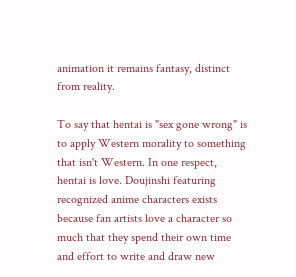animation it remains fantasy, distinct from reality.

To say that hentai is "sex gone wrong" is to apply Western morality to something that isn't Western. In one respect, hentai is love. Doujinshi featuring recognized anime characters exists because fan artists love a character so much that they spend their own time and effort to write and draw new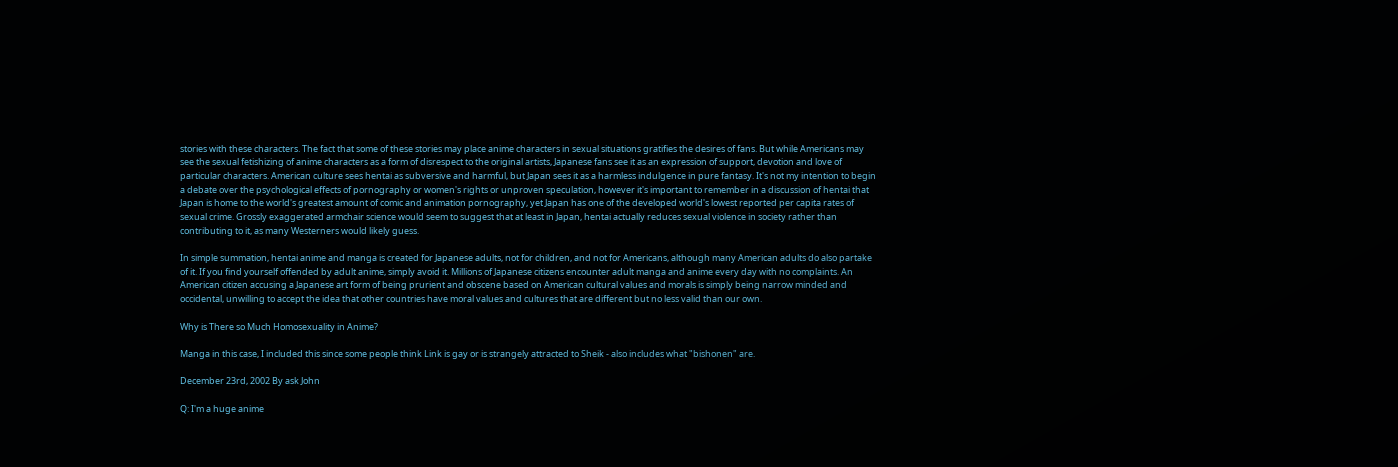stories with these characters. The fact that some of these stories may place anime characters in sexual situations gratifies the desires of fans. But while Americans may see the sexual fetishizing of anime characters as a form of disrespect to the original artists, Japanese fans see it as an expression of support, devotion and love of particular characters. American culture sees hentai as subversive and harmful, but Japan sees it as a harmless indulgence in pure fantasy. It's not my intention to begin a debate over the psychological effects of pornography or women's rights or unproven speculation, however it's important to remember in a discussion of hentai that Japan is home to the world's greatest amount of comic and animation pornography, yet Japan has one of the developed world's lowest reported per capita rates of sexual crime. Grossly exaggerated armchair science would seem to suggest that at least in Japan, hentai actually reduces sexual violence in society rather than contributing to it, as many Westerners would likely guess.

In simple summation, hentai anime and manga is created for Japanese adults, not for children, and not for Americans, although many American adults do also partake of it. If you find yourself offended by adult anime, simply avoid it. Millions of Japanese citizens encounter adult manga and anime every day with no complaints. An American citizen accusing a Japanese art form of being prurient and obscene based on American cultural values and morals is simply being narrow minded and occidental, unwilling to accept the idea that other countries have moral values and cultures that are different but no less valid than our own.

Why is There so Much Homosexuality in Anime?

Manga in this case, I included this since some people think Link is gay or is strangely attracted to Sheik - also includes what "bishonen" are.

December 23rd, 2002 By ask John

Q: I'm a huge anime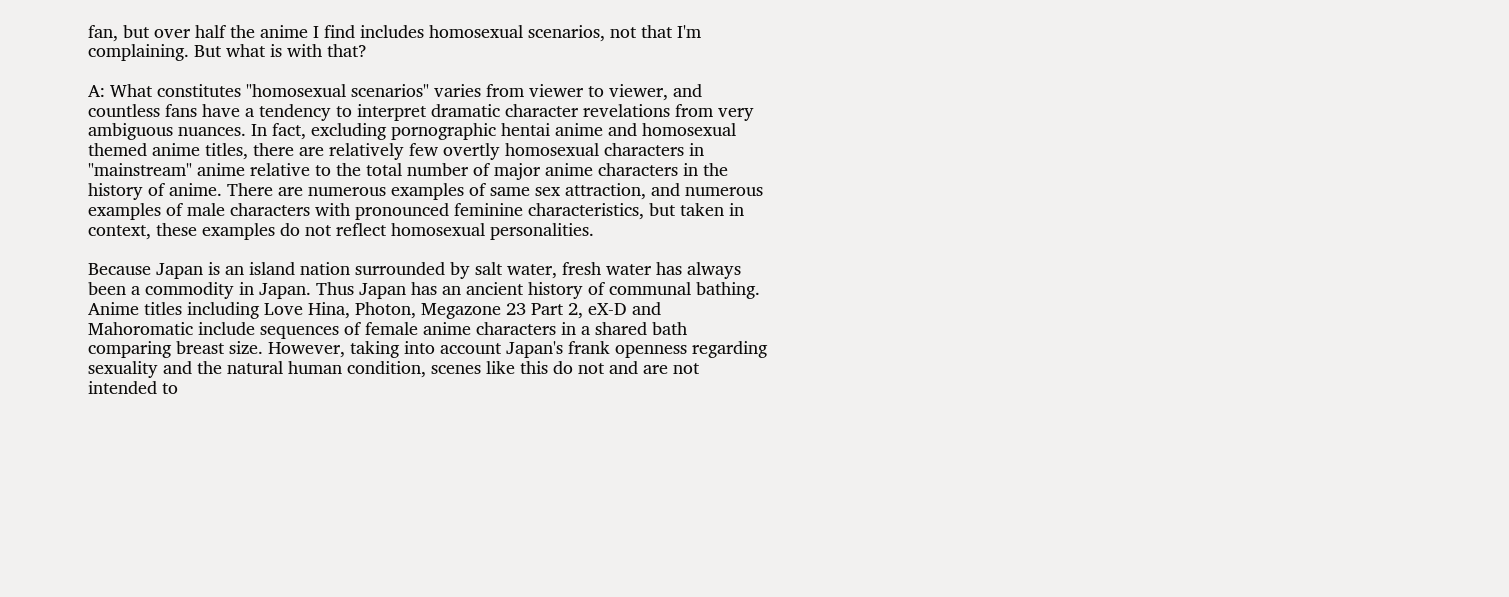fan, but over half the anime I find includes homosexual scenarios, not that I'm complaining. But what is with that?

A: What constitutes "homosexual scenarios" varies from viewer to viewer, and countless fans have a tendency to interpret dramatic character revelations from very ambiguous nuances. In fact, excluding pornographic hentai anime and homosexual themed anime titles, there are relatively few overtly homosexual characters in "mainstream" anime relative to the total number of major anime characters in the history of anime. There are numerous examples of same sex attraction, and numerous examples of male characters with pronounced feminine characteristics, but taken in context, these examples do not reflect homosexual personalities.

Because Japan is an island nation surrounded by salt water, fresh water has always been a commodity in Japan. Thus Japan has an ancient history of communal bathing. Anime titles including Love Hina, Photon, Megazone 23 Part 2, eX-D and Mahoromatic include sequences of female anime characters in a shared bath comparing breast size. However, taking into account Japan's frank openness regarding sexuality and the natural human condition, scenes like this do not and are not intended to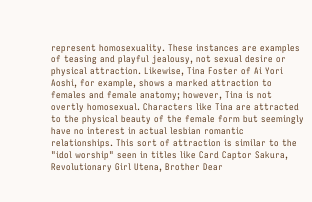represent homosexuality. These instances are examples of teasing and playful jealousy, not sexual desire or physical attraction. Likewise, Tina Foster of Ai Yori Aoshi, for example, shows a marked attraction to females and female anatomy; however, Tina is not overtly homosexual. Characters like Tina are attracted to the physical beauty of the female form but seemingly have no interest in actual lesbian romantic relationships. This sort of attraction is similar to the "idol worship" seen in titles like Card Captor Sakura, Revolutionary Girl Utena, Brother Dear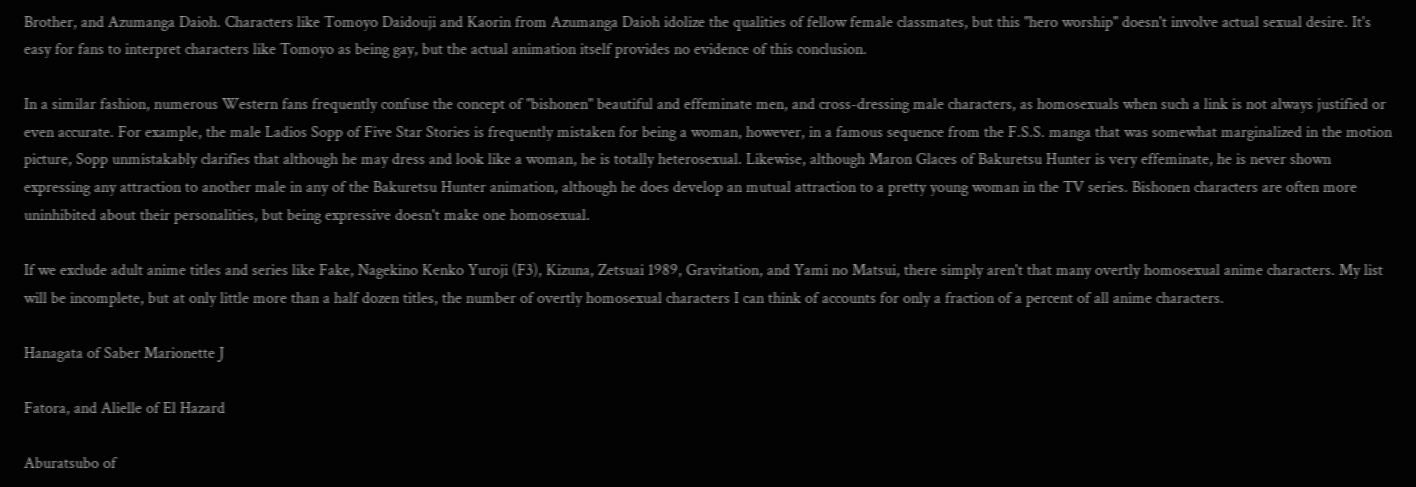Brother, and Azumanga Daioh. Characters like Tomoyo Daidouji and Kaorin from Azumanga Daioh idolize the qualities of fellow female classmates, but this "hero worship" doesn't involve actual sexual desire. It's easy for fans to interpret characters like Tomoyo as being gay, but the actual animation itself provides no evidence of this conclusion.

In a similar fashion, numerous Western fans frequently confuse the concept of "bishonen" beautiful and effeminate men, and cross-dressing male characters, as homosexuals when such a link is not always justified or even accurate. For example, the male Ladios Sopp of Five Star Stories is frequently mistaken for being a woman, however, in a famous sequence from the F.S.S. manga that was somewhat marginalized in the motion picture, Sopp unmistakably clarifies that although he may dress and look like a woman, he is totally heterosexual. Likewise, although Maron Glaces of Bakuretsu Hunter is very effeminate, he is never shown expressing any attraction to another male in any of the Bakuretsu Hunter animation, although he does develop an mutual attraction to a pretty young woman in the TV series. Bishonen characters are often more uninhibited about their personalities, but being expressive doesn't make one homosexual.

If we exclude adult anime titles and series like Fake, Nagekino Kenko Yuroji (F3), Kizuna, Zetsuai 1989, Gravitation, and Yami no Matsui, there simply aren't that many overtly homosexual anime characters. My list will be incomplete, but at only little more than a half dozen titles, the number of overtly homosexual characters I can think of accounts for only a fraction of a percent of all anime characters.

Hanagata of Saber Marionette J

Fatora, and Alielle of El Hazard

Aburatsubo of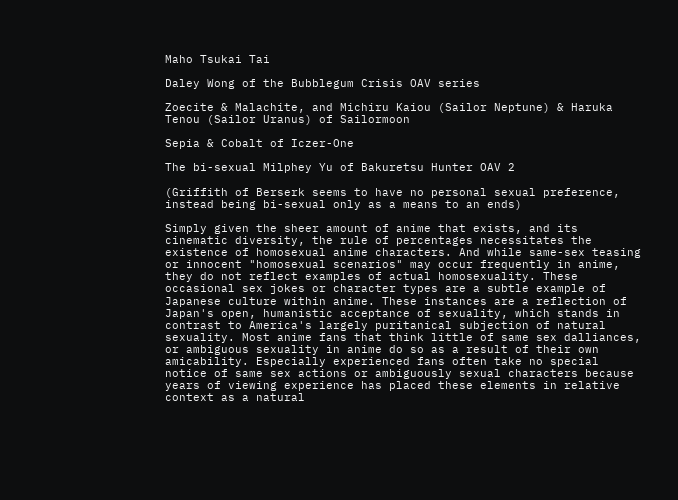Maho Tsukai Tai

Daley Wong of the Bubblegum Crisis OAV series

Zoecite & Malachite, and Michiru Kaiou (Sailor Neptune) & Haruka Tenou (Sailor Uranus) of Sailormoon

Sepia & Cobalt of Iczer-One

The bi-sexual Milphey Yu of Bakuretsu Hunter OAV 2

(Griffith of Berserk seems to have no personal sexual preference, instead being bi-sexual only as a means to an ends)

Simply given the sheer amount of anime that exists, and its cinematic diversity, the rule of percentages necessitates the existence of homosexual anime characters. And while same-sex teasing or innocent "homosexual scenarios" may occur frequently in anime, they do not reflect examples of actual homosexuality. These occasional sex jokes or character types are a subtle example of Japanese culture within anime. These instances are a reflection of Japan's open, humanistic acceptance of sexuality, which stands in contrast to America's largely puritanical subjection of natural sexuality. Most anime fans that think little of same sex dalliances, or ambiguous sexuality in anime do so as a result of their own amicability. Especially experienced fans often take no special notice of same sex actions or ambiguously sexual characters because years of viewing experience has placed these elements in relative context as a natural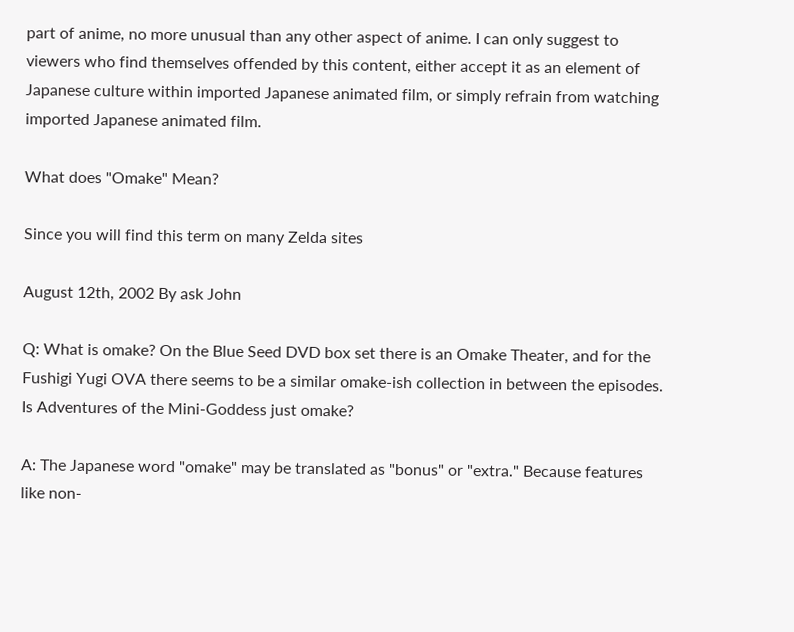part of anime, no more unusual than any other aspect of anime. I can only suggest to viewers who find themselves offended by this content, either accept it as an element of Japanese culture within imported Japanese animated film, or simply refrain from watching imported Japanese animated film.

What does "Omake" Mean?

Since you will find this term on many Zelda sites

August 12th, 2002 By ask John

Q: What is omake? On the Blue Seed DVD box set there is an Omake Theater, and for the Fushigi Yugi OVA there seems to be a similar omake-ish collection in between the episodes. Is Adventures of the Mini-Goddess just omake?

A: The Japanese word "omake" may be translated as "bonus" or "extra." Because features like non-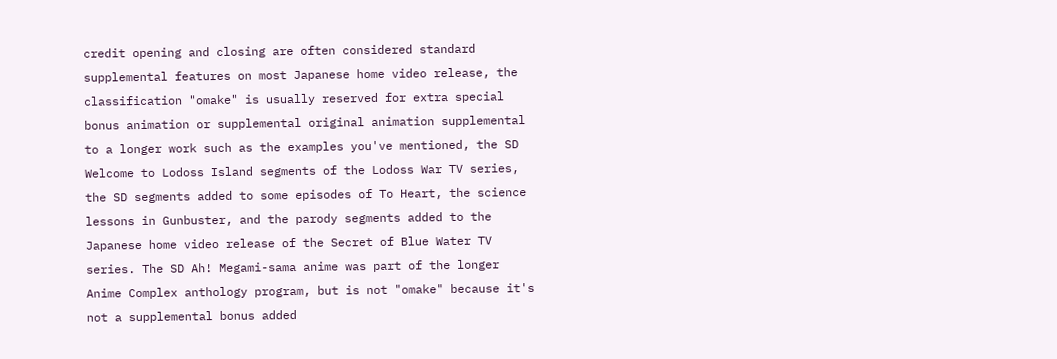credit opening and closing are often considered standard supplemental features on most Japanese home video release, the classification "omake" is usually reserved for extra special bonus animation or supplemental original animation supplemental to a longer work such as the examples you've mentioned, the SD Welcome to Lodoss Island segments of the Lodoss War TV series, the SD segments added to some episodes of To Heart, the science lessons in Gunbuster, and the parody segments added to the Japanese home video release of the Secret of Blue Water TV series. The SD Ah! Megami-sama anime was part of the longer Anime Complex anthology program, but is not "omake" because it's not a supplemental bonus added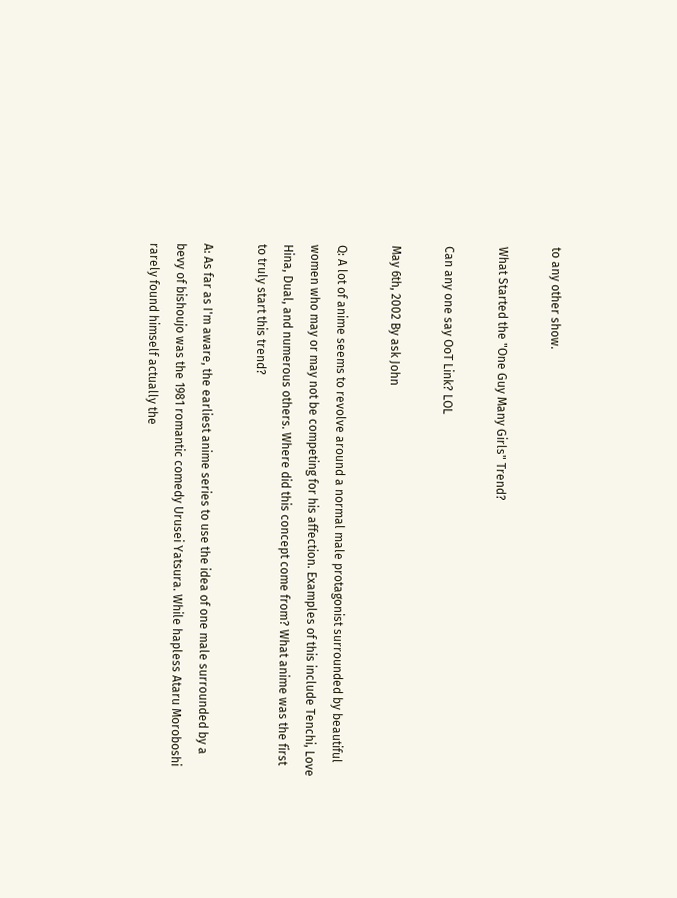to any other show.

What Started the "One Guy Many Girls" Trend?

Can any one say OoT Link? LOL

May 6th, 2002 By ask John

Q: A lot of anime seems to revolve around a normal male protagonist surrounded by beautiful women who may or may not be competing for his affection. Examples of this include Tenchi, Love Hina, Dual, and numerous others. Where did this concept come from? What anime was the first to truly start this trend?

A: As far as I'm aware, the earliest anime series to use the idea of one male surrounded by a bevy of bishoujo was the 1981 romantic comedy Urusei Yatsura. While hapless Ataru Moroboshi rarely found himself actually the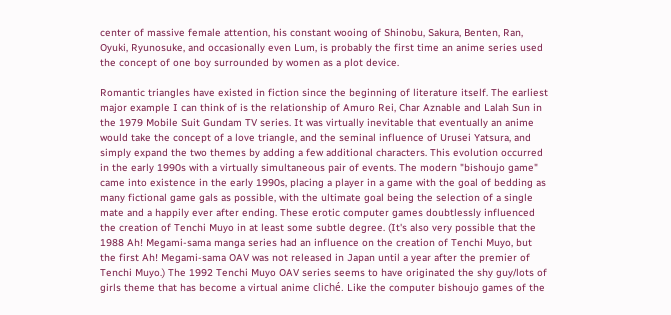center of massive female attention, his constant wooing of Shinobu, Sakura, Benten, Ran, Oyuki, Ryunosuke, and occasionally even Lum, is probably the first time an anime series used the concept of one boy surrounded by women as a plot device.

Romantic triangles have existed in fiction since the beginning of literature itself. The earliest major example I can think of is the relationship of Amuro Rei, Char Aznable and Lalah Sun in the 1979 Mobile Suit Gundam TV series. It was virtually inevitable that eventually an anime would take the concept of a love triangle, and the seminal influence of Urusei Yatsura, and simply expand the two themes by adding a few additional characters. This evolution occurred in the early 1990s with a virtually simultaneous pair of events. The modern "bishoujo game" came into existence in the early 1990s, placing a player in a game with the goal of bedding as many fictional game gals as possible, with the ultimate goal being the selection of a single mate and a happily ever after ending. These erotic computer games doubtlessly influenced the creation of Tenchi Muyo in at least some subtle degree. (It's also very possible that the 1988 Ah! Megami-sama manga series had an influence on the creation of Tenchi Muyo, but the first Ah! Megami-sama OAV was not released in Japan until a year after the premier of Tenchi Muyo.) The 1992 Tenchi Muyo OAV series seems to have originated the shy guy/lots of girls theme that has become a virtual anime cliché. Like the computer bishoujo games of the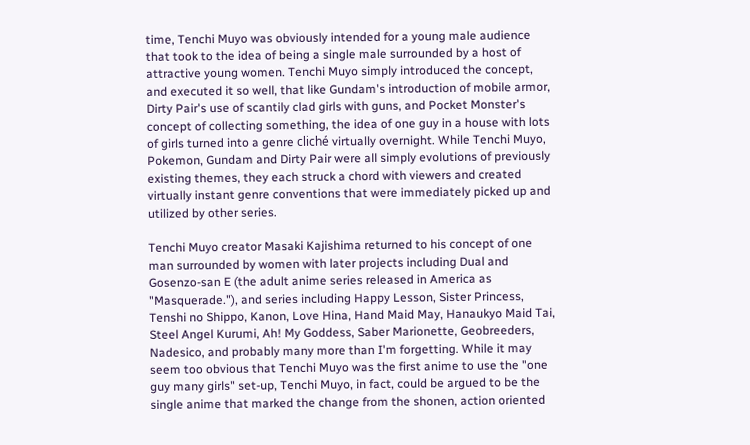time, Tenchi Muyo was obviously intended for a young male audience that took to the idea of being a single male surrounded by a host of attractive young women. Tenchi Muyo simply introduced the concept, and executed it so well, that like Gundam's introduction of mobile armor, Dirty Pair's use of scantily clad girls with guns, and Pocket Monster's concept of collecting something, the idea of one guy in a house with lots of girls turned into a genre cliché virtually overnight. While Tenchi Muyo, Pokemon, Gundam and Dirty Pair were all simply evolutions of previously existing themes, they each struck a chord with viewers and created virtually instant genre conventions that were immediately picked up and utilized by other series.

Tenchi Muyo creator Masaki Kajishima returned to his concept of one man surrounded by women with later projects including Dual and Gosenzo-san E (the adult anime series released in America as "Masquerade."), and series including Happy Lesson, Sister Princess, Tenshi no Shippo, Kanon, Love Hina, Hand Maid May, Hanaukyo Maid Tai, Steel Angel Kurumi, Ah! My Goddess, Saber Marionette, Geobreeders, Nadesico, and probably many more than I'm forgetting. While it may seem too obvious that Tenchi Muyo was the first anime to use the "one guy many girls" set-up, Tenchi Muyo, in fact, could be argued to be the single anime that marked the change from the shonen, action oriented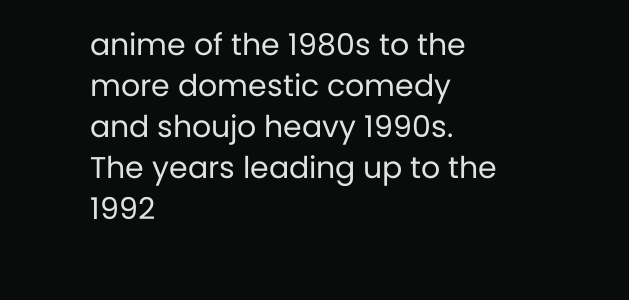anime of the 1980s to the more domestic comedy and shoujo heavy 1990s. The years leading up to the 1992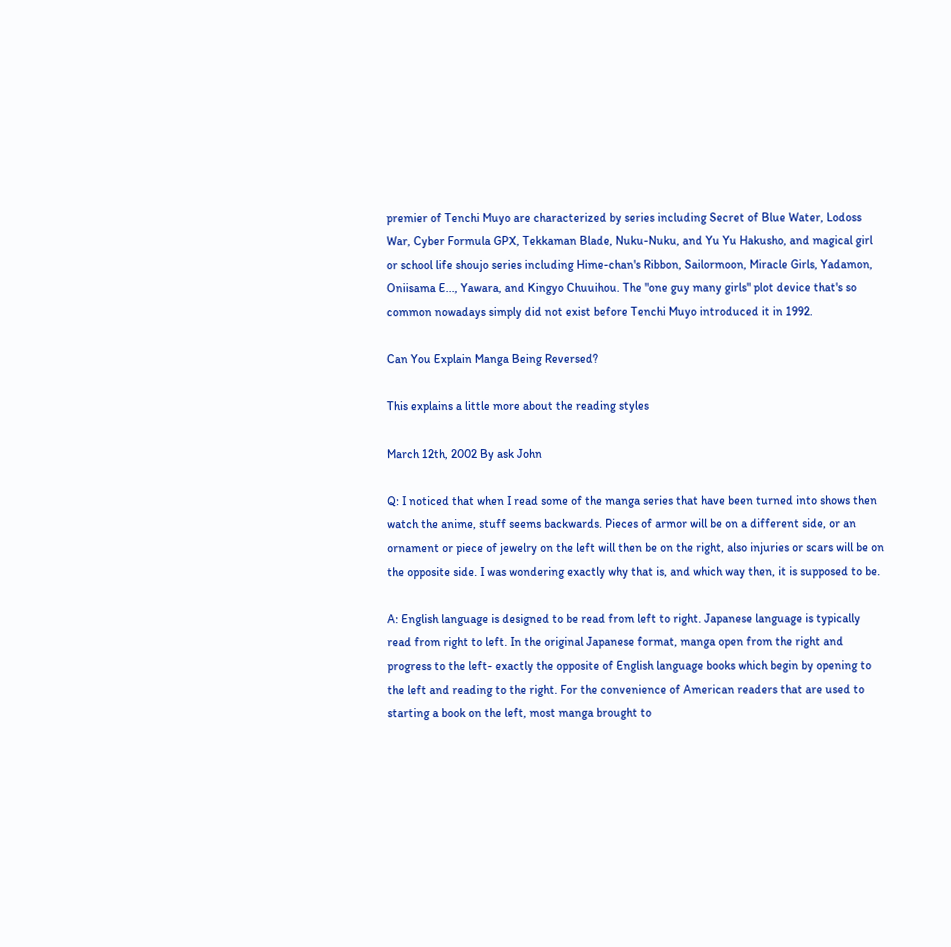premier of Tenchi Muyo are characterized by series including Secret of Blue Water, Lodoss War, Cyber Formula GPX, Tekkaman Blade, Nuku-Nuku, and Yu Yu Hakusho, and magical girl or school life shoujo series including Hime-chan's Ribbon, Sailormoon, Miracle Girls, Yadamon, Oniisama E..., Yawara, and Kingyo Chuuihou. The "one guy many girls" plot device that's so common nowadays simply did not exist before Tenchi Muyo introduced it in 1992.

Can You Explain Manga Being Reversed?

This explains a little more about the reading styles

March 12th, 2002 By ask John

Q: I noticed that when I read some of the manga series that have been turned into shows then watch the anime, stuff seems backwards. Pieces of armor will be on a different side, or an ornament or piece of jewelry on the left will then be on the right, also injuries or scars will be on the opposite side. I was wondering exactly why that is, and which way then, it is supposed to be.

A: English language is designed to be read from left to right. Japanese language is typically read from right to left. In the original Japanese format, manga open from the right and progress to the left- exactly the opposite of English language books which begin by opening to the left and reading to the right. For the convenience of American readers that are used to starting a book on the left, most manga brought to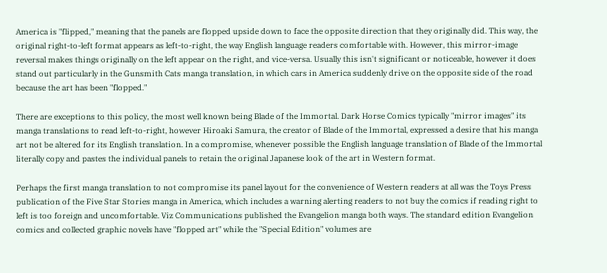America is "flipped," meaning that the panels are flopped upside down to face the opposite direction that they originally did. This way, the original right-to-left format appears as left-to-right, the way English language readers comfortable with. However, this mirror-image reversal makes things originally on the left appear on the right, and vice-versa. Usually this isn't significant or noticeable, however it does stand out particularly in the Gunsmith Cats manga translation, in which cars in America suddenly drive on the opposite side of the road because the art has been "flopped."

There are exceptions to this policy, the most well known being Blade of the Immortal. Dark Horse Comics typically "mirror images" its manga translations to read left-to-right, however Hiroaki Samura, the creator of Blade of the Immortal, expressed a desire that his manga art not be altered for its English translation. In a compromise, whenever possible the English language translation of Blade of the Immortal literally copy and pastes the individual panels to retain the original Japanese look of the art in Western format.

Perhaps the first manga translation to not compromise its panel layout for the convenience of Western readers at all was the Toys Press publication of the Five Star Stories manga in America, which includes a warning alerting readers to not buy the comics if reading right to left is too foreign and uncomfortable. Viz Communications published the Evangelion manga both ways. The standard edition Evangelion comics and collected graphic novels have "flopped art" while the "Special Edition" volumes are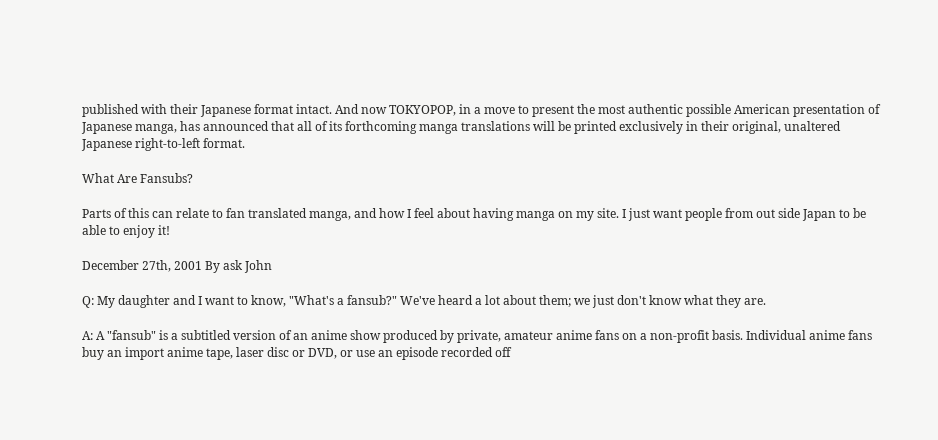published with their Japanese format intact. And now TOKYOPOP, in a move to present the most authentic possible American presentation of Japanese manga, has announced that all of its forthcoming manga translations will be printed exclusively in their original, unaltered Japanese right-to-left format.

What Are Fansubs?

Parts of this can relate to fan translated manga, and how I feel about having manga on my site. I just want people from out side Japan to be able to enjoy it!

December 27th, 2001 By ask John

Q: My daughter and I want to know, "What's a fansub?" We've heard a lot about them; we just don't know what they are.

A: A "fansub" is a subtitled version of an anime show produced by private, amateur anime fans on a non-profit basis. Individual anime fans buy an import anime tape, laser disc or DVD, or use an episode recorded off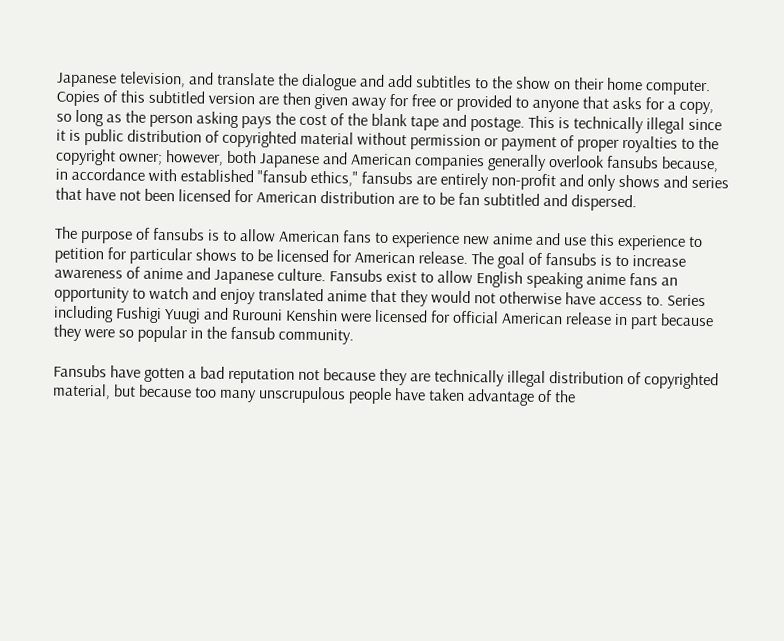Japanese television, and translate the dialogue and add subtitles to the show on their home computer. Copies of this subtitled version are then given away for free or provided to anyone that asks for a copy, so long as the person asking pays the cost of the blank tape and postage. This is technically illegal since it is public distribution of copyrighted material without permission or payment of proper royalties to the copyright owner; however, both Japanese and American companies generally overlook fansubs because, in accordance with established "fansub ethics," fansubs are entirely non-profit and only shows and series that have not been licensed for American distribution are to be fan subtitled and dispersed.

The purpose of fansubs is to allow American fans to experience new anime and use this experience to petition for particular shows to be licensed for American release. The goal of fansubs is to increase awareness of anime and Japanese culture. Fansubs exist to allow English speaking anime fans an opportunity to watch and enjoy translated anime that they would not otherwise have access to. Series including Fushigi Yuugi and Rurouni Kenshin were licensed for official American release in part because they were so popular in the fansub community.

Fansubs have gotten a bad reputation not because they are technically illegal distribution of copyrighted material, but because too many unscrupulous people have taken advantage of the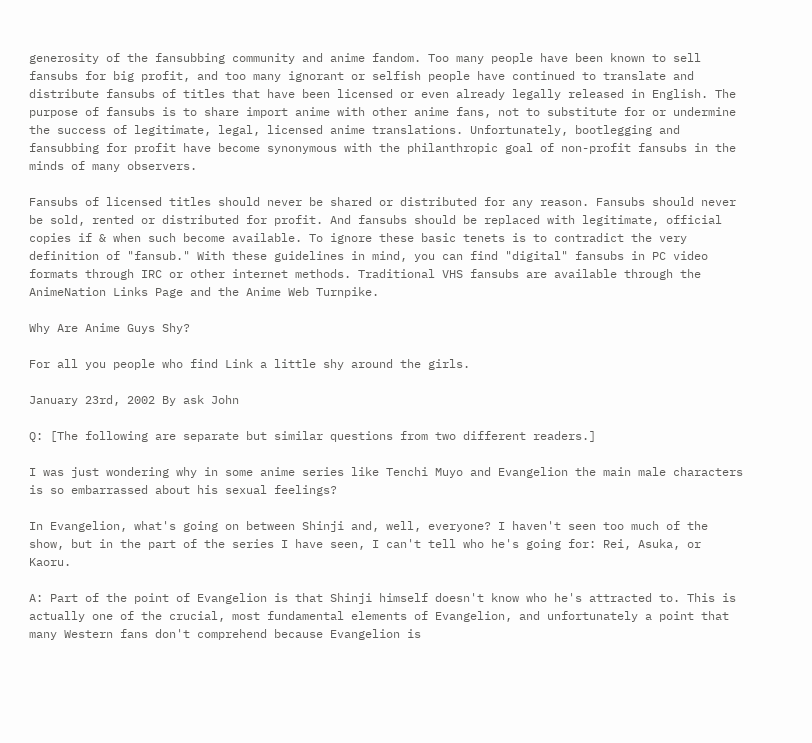generosity of the fansubbing community and anime fandom. Too many people have been known to sell fansubs for big profit, and too many ignorant or selfish people have continued to translate and distribute fansubs of titles that have been licensed or even already legally released in English. The purpose of fansubs is to share import anime with other anime fans, not to substitute for or undermine the success of legitimate, legal, licensed anime translations. Unfortunately, bootlegging and fansubbing for profit have become synonymous with the philanthropic goal of non-profit fansubs in the minds of many observers.

Fansubs of licensed titles should never be shared or distributed for any reason. Fansubs should never be sold, rented or distributed for profit. And fansubs should be replaced with legitimate, official copies if & when such become available. To ignore these basic tenets is to contradict the very definition of "fansub." With these guidelines in mind, you can find "digital" fansubs in PC video formats through IRC or other internet methods. Traditional VHS fansubs are available through the AnimeNation Links Page and the Anime Web Turnpike.

Why Are Anime Guys Shy?

For all you people who find Link a little shy around the girls.

January 23rd, 2002 By ask John

Q: [The following are separate but similar questions from two different readers.]

I was just wondering why in some anime series like Tenchi Muyo and Evangelion the main male characters is so embarrassed about his sexual feelings?

In Evangelion, what's going on between Shinji and, well, everyone? I haven't seen too much of the show, but in the part of the series I have seen, I can't tell who he's going for: Rei, Asuka, or Kaoru.

A: Part of the point of Evangelion is that Shinji himself doesn't know who he's attracted to. This is actually one of the crucial, most fundamental elements of Evangelion, and unfortunately a point that many Western fans don't comprehend because Evangelion is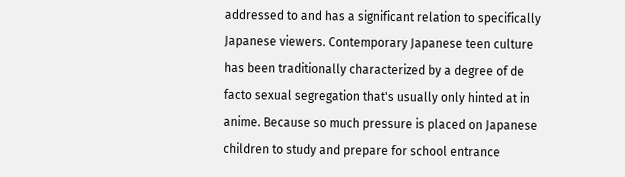addressed to and has a significant relation to specifically Japanese viewers. Contemporary Japanese teen culture has been traditionally characterized by a degree of de facto sexual segregation that's usually only hinted at in anime. Because so much pressure is placed on Japanese children to study and prepare for school entrance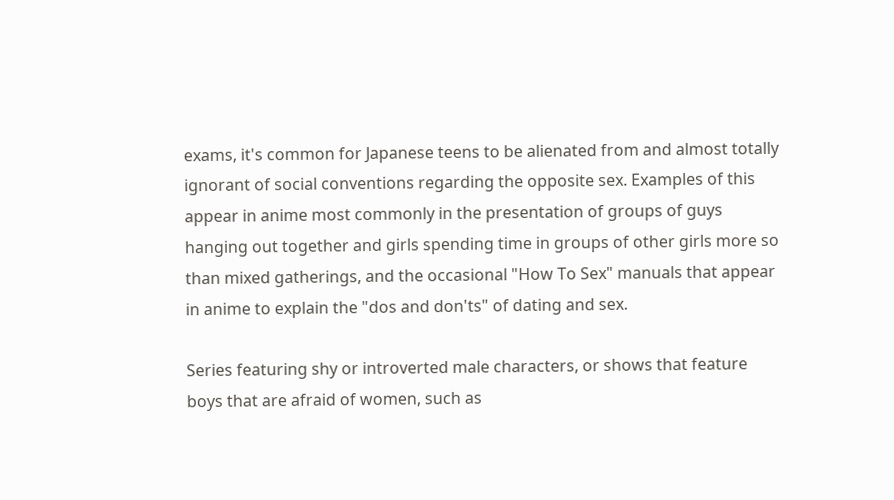exams, it's common for Japanese teens to be alienated from and almost totally ignorant of social conventions regarding the opposite sex. Examples of this appear in anime most commonly in the presentation of groups of guys hanging out together and girls spending time in groups of other girls more so than mixed gatherings, and the occasional "How To Sex" manuals that appear in anime to explain the "dos and don'ts" of dating and sex.

Series featuring shy or introverted male characters, or shows that feature boys that are afraid of women, such as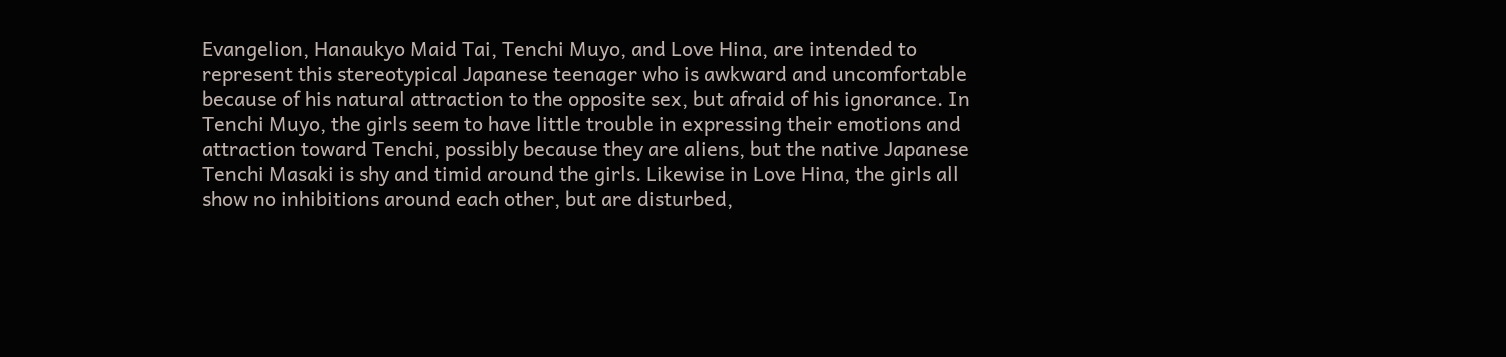Evangelion, Hanaukyo Maid Tai, Tenchi Muyo, and Love Hina, are intended to represent this stereotypical Japanese teenager who is awkward and uncomfortable because of his natural attraction to the opposite sex, but afraid of his ignorance. In Tenchi Muyo, the girls seem to have little trouble in expressing their emotions and attraction toward Tenchi, possibly because they are aliens, but the native Japanese Tenchi Masaki is shy and timid around the girls. Likewise in Love Hina, the girls all show no inhibitions around each other, but are disturbed,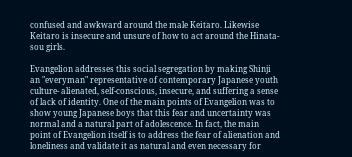confused and awkward around the male Keitaro. Likewise Keitaro is insecure and unsure of how to act around the Hinata-sou girls.

Evangelion addresses this social segregation by making Shinji an "everyman" representative of contemporary Japanese youth culture- alienated, self-conscious, insecure, and suffering a sense of lack of identity. One of the main points of Evangelion was to show young Japanese boys that this fear and uncertainty was normal and a natural part of adolescence. In fact, the main point of Evangelion itself is to address the fear of alienation and loneliness and validate it as natural and even necessary for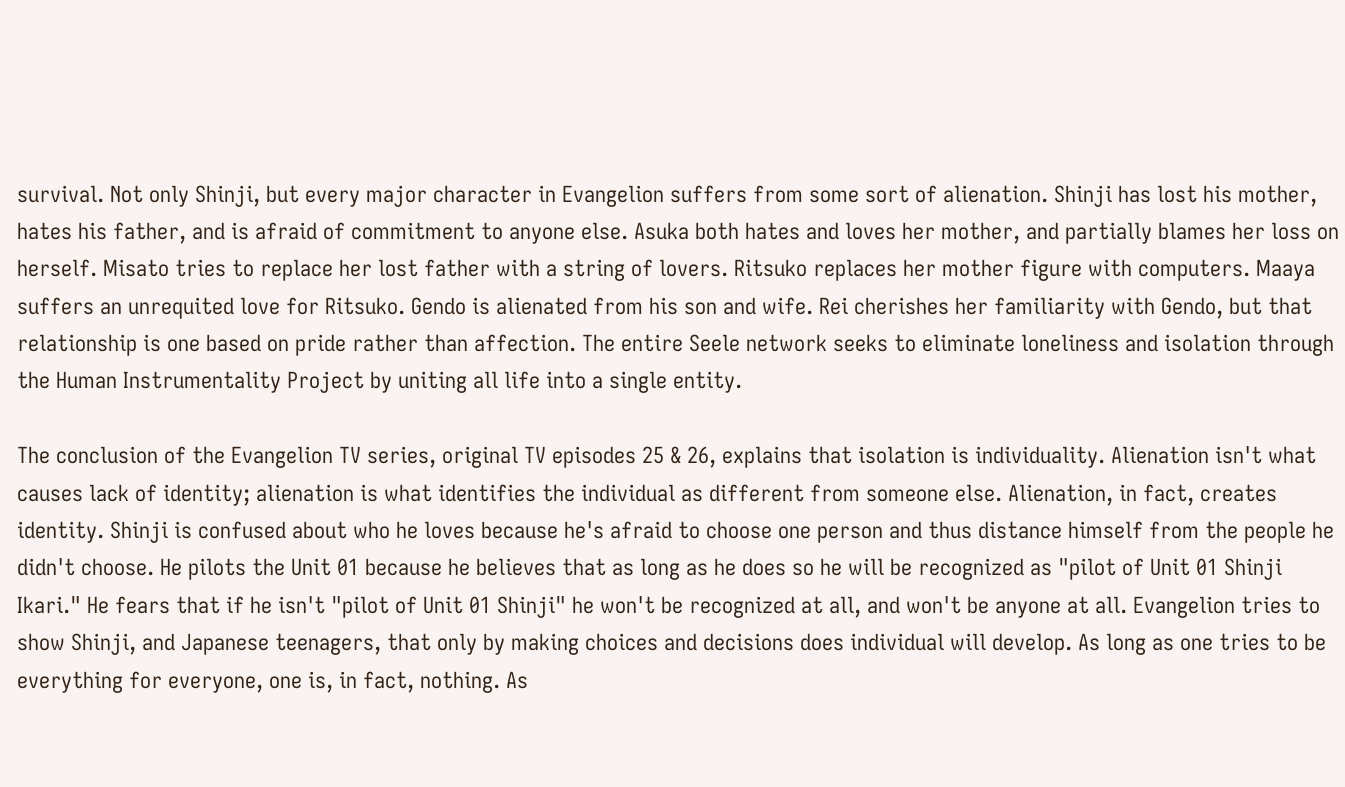survival. Not only Shinji, but every major character in Evangelion suffers from some sort of alienation. Shinji has lost his mother, hates his father, and is afraid of commitment to anyone else. Asuka both hates and loves her mother, and partially blames her loss on herself. Misato tries to replace her lost father with a string of lovers. Ritsuko replaces her mother figure with computers. Maaya suffers an unrequited love for Ritsuko. Gendo is alienated from his son and wife. Rei cherishes her familiarity with Gendo, but that relationship is one based on pride rather than affection. The entire Seele network seeks to eliminate loneliness and isolation through the Human Instrumentality Project by uniting all life into a single entity.

The conclusion of the Evangelion TV series, original TV episodes 25 & 26, explains that isolation is individuality. Alienation isn't what causes lack of identity; alienation is what identifies the individual as different from someone else. Alienation, in fact, creates identity. Shinji is confused about who he loves because he's afraid to choose one person and thus distance himself from the people he didn't choose. He pilots the Unit 01 because he believes that as long as he does so he will be recognized as "pilot of Unit 01 Shinji Ikari." He fears that if he isn't "pilot of Unit 01 Shinji" he won't be recognized at all, and won't be anyone at all. Evangelion tries to show Shinji, and Japanese teenagers, that only by making choices and decisions does individual will develop. As long as one tries to be everything for everyone, one is, in fact, nothing. As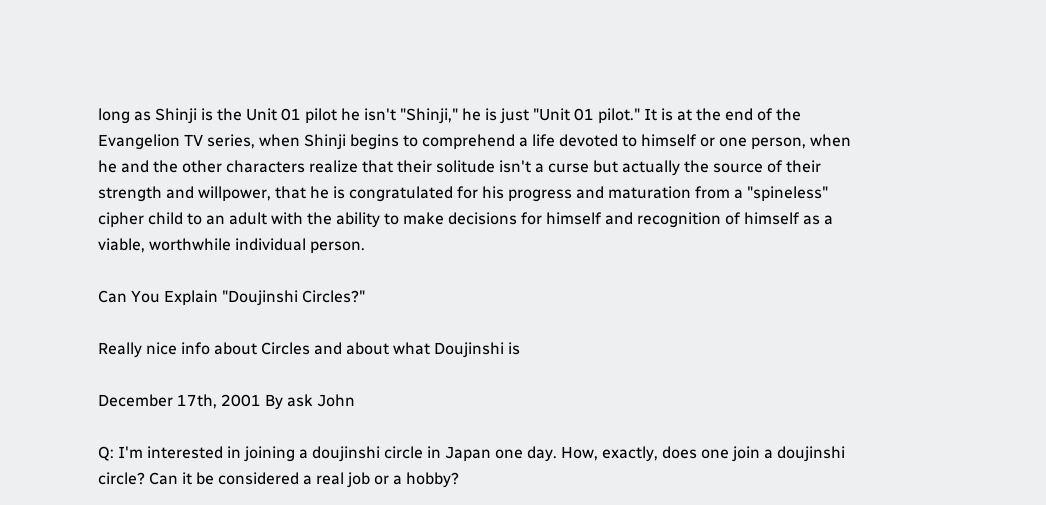long as Shinji is the Unit 01 pilot he isn't "Shinji," he is just "Unit 01 pilot." It is at the end of the Evangelion TV series, when Shinji begins to comprehend a life devoted to himself or one person, when he and the other characters realize that their solitude isn't a curse but actually the source of their strength and willpower, that he is congratulated for his progress and maturation from a "spineless" cipher child to an adult with the ability to make decisions for himself and recognition of himself as a viable, worthwhile individual person.

Can You Explain "Doujinshi Circles?"

Really nice info about Circles and about what Doujinshi is

December 17th, 2001 By ask John

Q: I'm interested in joining a doujinshi circle in Japan one day. How, exactly, does one join a doujinshi circle? Can it be considered a real job or a hobby?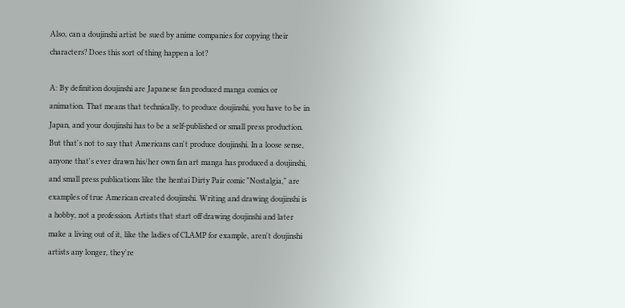Also, can a doujinshi artist be sued by anime companies for copying their characters? Does this sort of thing happen a lot?

A: By definition doujinshi are Japanese fan produced manga comics or animation. That means that technically, to produce doujinshi, you have to be in Japan, and your doujinshi has to be a self-published or small press production. But that's not to say that Americans can't produce doujinshi. In a loose sense, anyone that's ever drawn his/her own fan art manga has produced a doujinshi, and small press publications like the hentai Dirty Pair comic "Nostalgia," are examples of true American created doujinshi. Writing and drawing doujinshi is a hobby, not a profession. Artists that start off drawing doujinshi and later make a living out of it, like the ladies of CLAMP for example, aren't doujinshi artists any longer, they're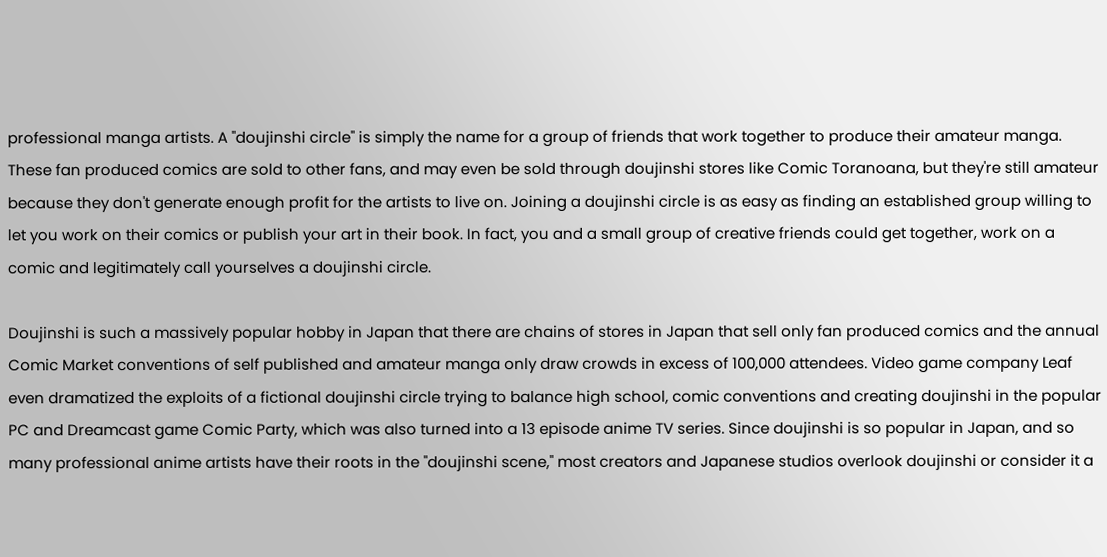professional manga artists. A "doujinshi circle" is simply the name for a group of friends that work together to produce their amateur manga. These fan produced comics are sold to other fans, and may even be sold through doujinshi stores like Comic Toranoana, but they're still amateur because they don't generate enough profit for the artists to live on. Joining a doujinshi circle is as easy as finding an established group willing to let you work on their comics or publish your art in their book. In fact, you and a small group of creative friends could get together, work on a comic and legitimately call yourselves a doujinshi circle.

Doujinshi is such a massively popular hobby in Japan that there are chains of stores in Japan that sell only fan produced comics and the annual Comic Market conventions of self published and amateur manga only draw crowds in excess of 100,000 attendees. Video game company Leaf even dramatized the exploits of a fictional doujinshi circle trying to balance high school, comic conventions and creating doujinshi in the popular PC and Dreamcast game Comic Party, which was also turned into a 13 episode anime TV series. Since doujinshi is so popular in Japan, and so many professional anime artists have their roots in the "doujinshi scene," most creators and Japanese studios overlook doujinshi or consider it a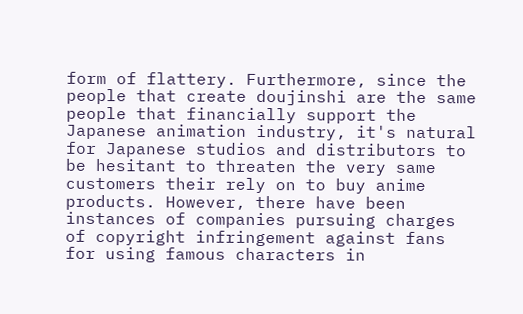form of flattery. Furthermore, since the people that create doujinshi are the same people that financially support the Japanese animation industry, it's natural for Japanese studios and distributors to be hesitant to threaten the very same customers their rely on to buy anime products. However, there have been instances of companies pursuing charges of copyright infringement against fans for using famous characters in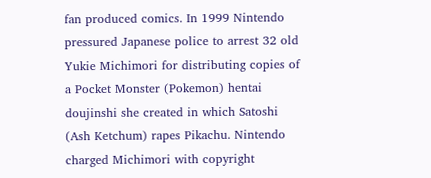fan produced comics. In 1999 Nintendo pressured Japanese police to arrest 32 old Yukie Michimori for distributing copies of a Pocket Monster (Pokemon) hentai doujinshi she created in which Satoshi (Ash Ketchum) rapes Pikachu. Nintendo charged Michimori with copyright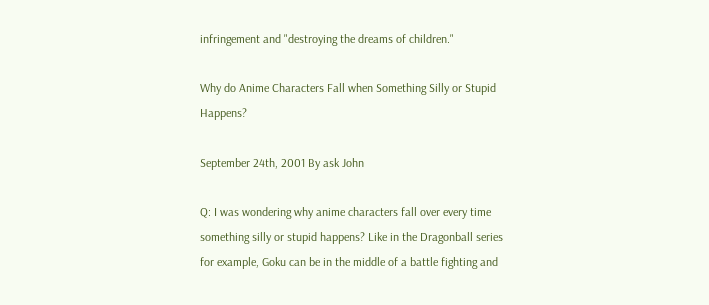infringement and "destroying the dreams of children."

Why do Anime Characters Fall when Something Silly or Stupid Happens?

September 24th, 2001 By ask John

Q: I was wondering why anime characters fall over every time something silly or stupid happens? Like in the Dragonball series for example, Goku can be in the middle of a battle fighting and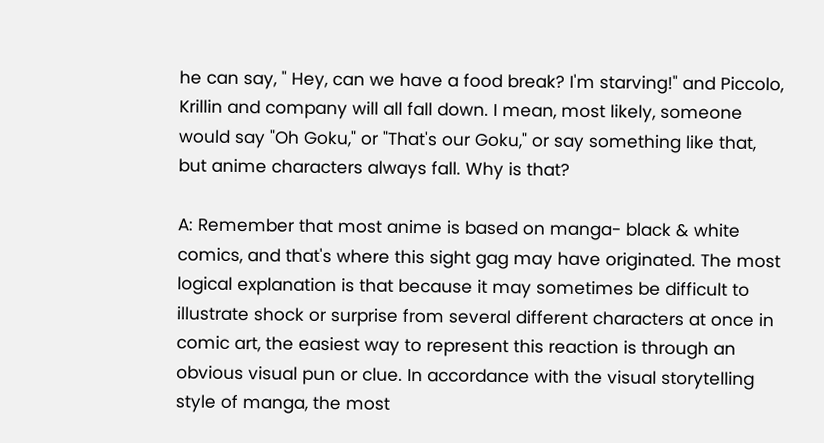he can say, " Hey, can we have a food break? I'm starving!" and Piccolo, Krillin and company will all fall down. I mean, most likely, someone would say "Oh Goku," or "That's our Goku," or say something like that, but anime characters always fall. Why is that?

A: Remember that most anime is based on manga- black & white comics, and that's where this sight gag may have originated. The most logical explanation is that because it may sometimes be difficult to illustrate shock or surprise from several different characters at once in comic art, the easiest way to represent this reaction is through an obvious visual pun or clue. In accordance with the visual storytelling style of manga, the most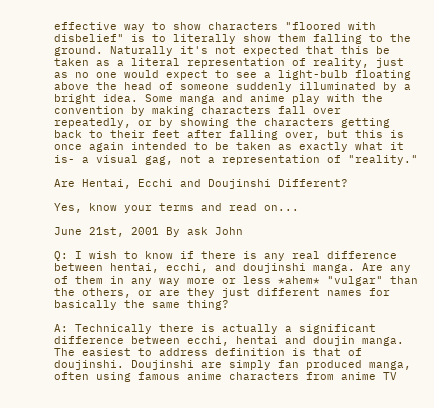effective way to show characters "floored with disbelief" is to literally show them falling to the ground. Naturally it's not expected that this be taken as a literal representation of reality, just as no one would expect to see a light-bulb floating above the head of someone suddenly illuminated by a bright idea. Some manga and anime play with the convention by making characters fall over repeatedly, or by showing the characters getting back to their feet after falling over, but this is once again intended to be taken as exactly what it is- a visual gag, not a representation of "reality."

Are Hentai, Ecchi and Doujinshi Different?

Yes, know your terms and read on...

June 21st, 2001 By ask John

Q: I wish to know if there is any real difference between hentai, ecchi, and doujinshi manga. Are any of them in any way more or less *ahem* "vulgar" than the others, or are they just different names for basically the same thing?

A: Technically there is actually a significant difference between ecchi, hentai and doujin manga. The easiest to address definition is that of doujinshi. Doujinshi are simply fan produced manga, often using famous anime characters from anime TV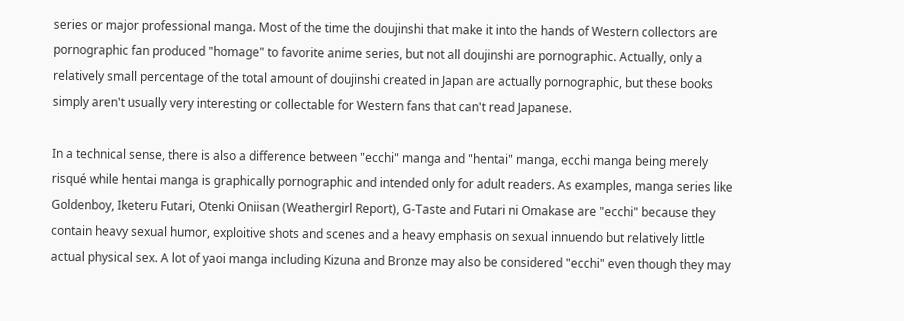series or major professional manga. Most of the time the doujinshi that make it into the hands of Western collectors are pornographic fan produced "homage" to favorite anime series, but not all doujinshi are pornographic. Actually, only a relatively small percentage of the total amount of doujinshi created in Japan are actually pornographic, but these books simply aren't usually very interesting or collectable for Western fans that can't read Japanese.

In a technical sense, there is also a difference between "ecchi" manga and "hentai" manga, ecchi manga being merely risqué while hentai manga is graphically pornographic and intended only for adult readers. As examples, manga series like Goldenboy, Iketeru Futari, Otenki Oniisan (Weathergirl Report), G-Taste and Futari ni Omakase are "ecchi" because they contain heavy sexual humor, exploitive shots and scenes and a heavy emphasis on sexual innuendo but relatively little actual physical sex. A lot of yaoi manga including Kizuna and Bronze may also be considered "ecchi" even though they may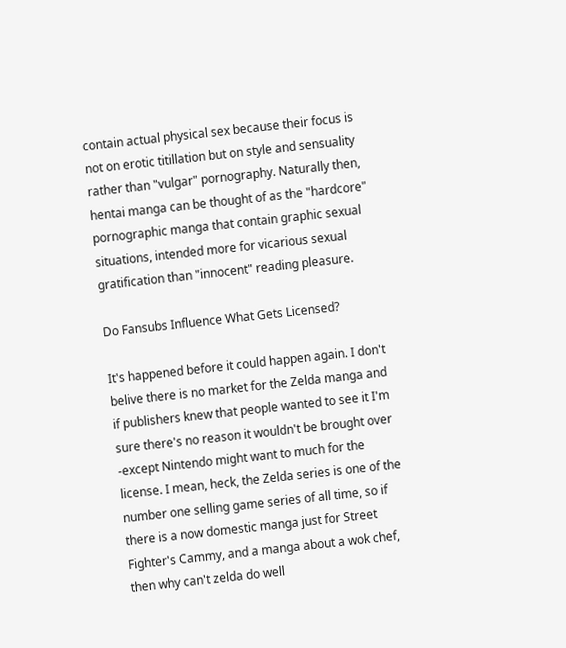contain actual physical sex because their focus is not on erotic titillation but on style and sensuality rather than "vulgar" pornography. Naturally then, hentai manga can be thought of as the "hardcore" pornographic manga that contain graphic sexual situations, intended more for vicarious sexual gratification than "innocent" reading pleasure.

Do Fansubs Influence What Gets Licensed?

It's happened before it could happen again. I don't belive there is no market for the Zelda manga and if publishers knew that people wanted to see it I'm sure there's no reason it wouldn't be brought over -except Nintendo might want to much for the license. I mean, heck, the Zelda series is one of the number one selling game series of all time, so if there is a now domestic manga just for Street Fighter's Cammy, and a manga about a wok chef, then why can't zelda do well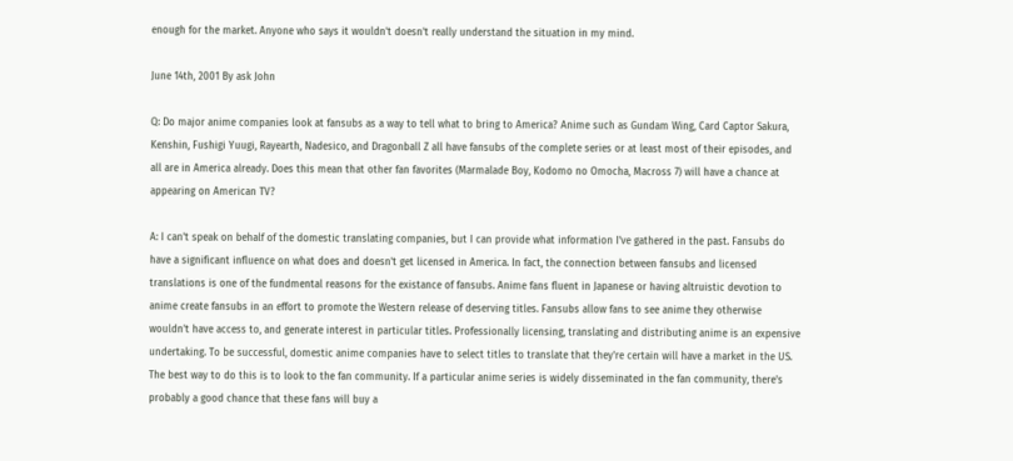enough for the market. Anyone who says it wouldn't doesn't really understand the situation in my mind.

June 14th, 2001 By ask John

Q: Do major anime companies look at fansubs as a way to tell what to bring to America? Anime such as Gundam Wing, Card Captor Sakura, Kenshin, Fushigi Yuugi, Rayearth, Nadesico, and Dragonball Z all have fansubs of the complete series or at least most of their episodes, and all are in America already. Does this mean that other fan favorites (Marmalade Boy, Kodomo no Omocha, Macross 7) will have a chance at appearing on American TV?

A: I can't speak on behalf of the domestic translating companies, but I can provide what information I've gathered in the past. Fansubs do have a significant influence on what does and doesn't get licensed in America. In fact, the connection between fansubs and licensed translations is one of the fundmental reasons for the existance of fansubs. Anime fans fluent in Japanese or having altruistic devotion to anime create fansubs in an effort to promote the Western release of deserving titles. Fansubs allow fans to see anime they otherwise wouldn't have access to, and generate interest in particular titles. Professionally licensing, translating and distributing anime is an expensive undertaking. To be successful, domestic anime companies have to select titles to translate that they're certain will have a market in the US. The best way to do this is to look to the fan community. If a particular anime series is widely disseminated in the fan community, there's probably a good chance that these fans will buy a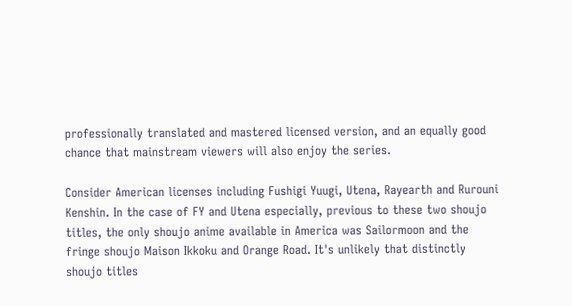professionally translated and mastered licensed version, and an equally good chance that mainstream viewers will also enjoy the series.

Consider American licenses including Fushigi Yuugi, Utena, Rayearth and Rurouni Kenshin. In the case of FY and Utena especially, previous to these two shoujo titles, the only shoujo anime available in America was Sailormoon and the fringe shoujo Maison Ikkoku and Orange Road. It's unlikely that distinctly shoujo titles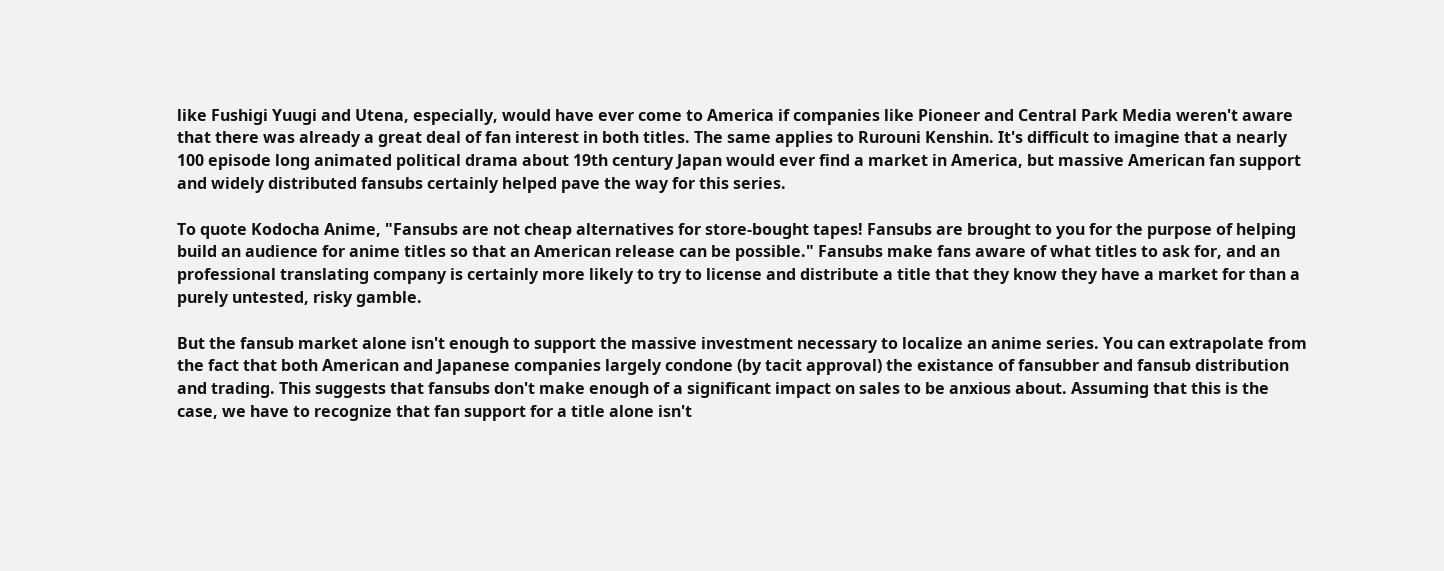like Fushigi Yuugi and Utena, especially, would have ever come to America if companies like Pioneer and Central Park Media weren't aware that there was already a great deal of fan interest in both titles. The same applies to Rurouni Kenshin. It's difficult to imagine that a nearly 100 episode long animated political drama about 19th century Japan would ever find a market in America, but massive American fan support and widely distributed fansubs certainly helped pave the way for this series.

To quote Kodocha Anime, "Fansubs are not cheap alternatives for store-bought tapes! Fansubs are brought to you for the purpose of helping build an audience for anime titles so that an American release can be possible." Fansubs make fans aware of what titles to ask for, and an professional translating company is certainly more likely to try to license and distribute a title that they know they have a market for than a purely untested, risky gamble.

But the fansub market alone isn't enough to support the massive investment necessary to localize an anime series. You can extrapolate from the fact that both American and Japanese companies largely condone (by tacit approval) the existance of fansubber and fansub distribution and trading. This suggests that fansubs don't make enough of a significant impact on sales to be anxious about. Assuming that this is the case, we have to recognize that fan support for a title alone isn't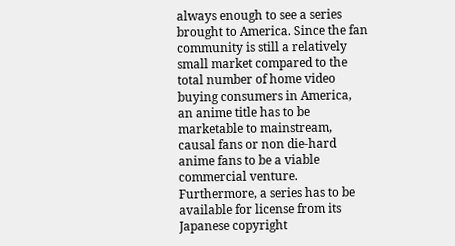always enough to see a series brought to America. Since the fan community is still a relatively small market compared to the total number of home video buying consumers in America, an anime title has to be marketable to mainstream, causal fans or non die-hard anime fans to be a viable commercial venture. Furthermore, a series has to be available for license from its Japanese copyright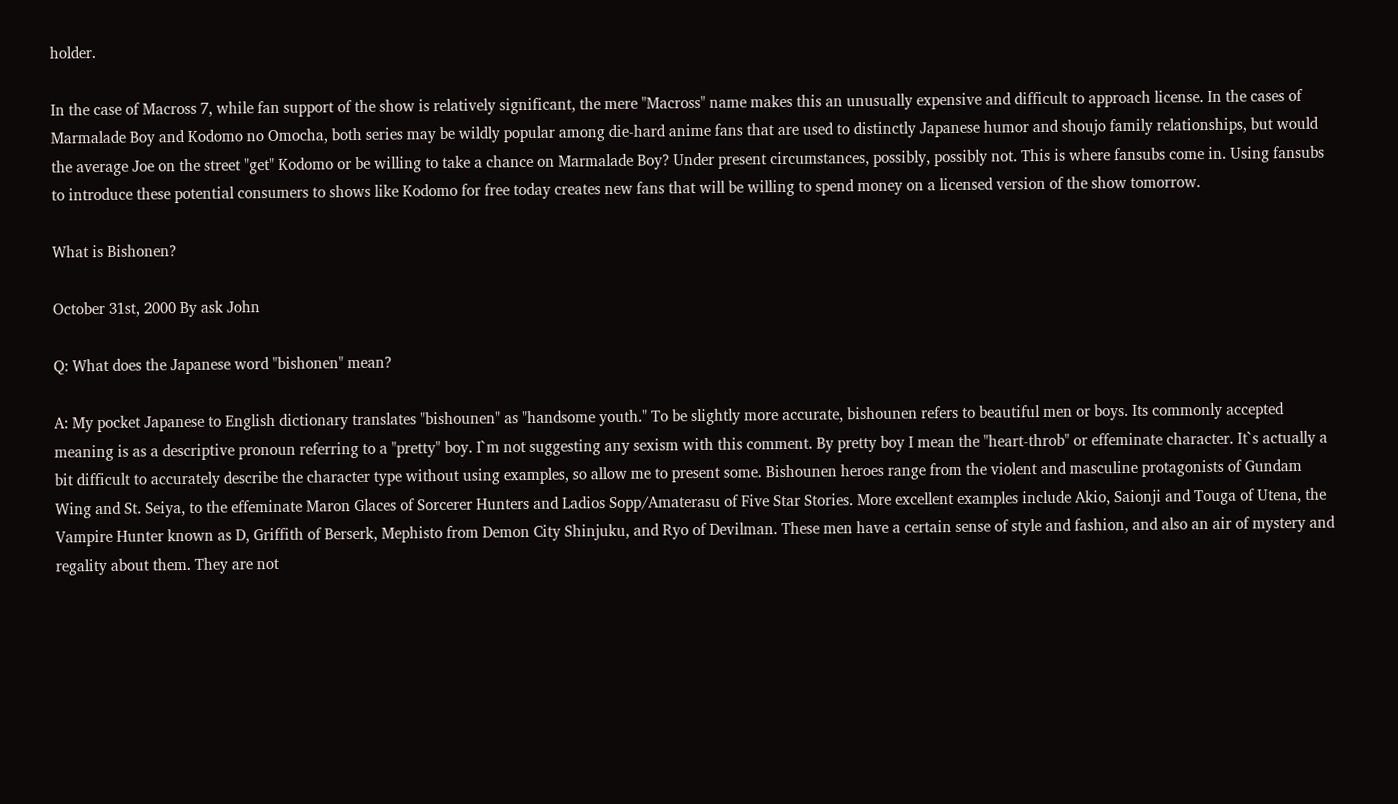holder.

In the case of Macross 7, while fan support of the show is relatively significant, the mere "Macross" name makes this an unusually expensive and difficult to approach license. In the cases of Marmalade Boy and Kodomo no Omocha, both series may be wildly popular among die-hard anime fans that are used to distinctly Japanese humor and shoujo family relationships, but would the average Joe on the street "get" Kodomo or be willing to take a chance on Marmalade Boy? Under present circumstances, possibly, possibly not. This is where fansubs come in. Using fansubs to introduce these potential consumers to shows like Kodomo for free today creates new fans that will be willing to spend money on a licensed version of the show tomorrow.

What is Bishonen?

October 31st, 2000 By ask John

Q: What does the Japanese word "bishonen" mean?

A: My pocket Japanese to English dictionary translates "bishounen" as "handsome youth." To be slightly more accurate, bishounen refers to beautiful men or boys. Its commonly accepted meaning is as a descriptive pronoun referring to a "pretty" boy. I`m not suggesting any sexism with this comment. By pretty boy I mean the "heart-throb" or effeminate character. It`s actually a bit difficult to accurately describe the character type without using examples, so allow me to present some. Bishounen heroes range from the violent and masculine protagonists of Gundam Wing and St. Seiya, to the effeminate Maron Glaces of Sorcerer Hunters and Ladios Sopp/Amaterasu of Five Star Stories. More excellent examples include Akio, Saionji and Touga of Utena, the Vampire Hunter known as D, Griffith of Berserk, Mephisto from Demon City Shinjuku, and Ryo of Devilman. These men have a certain sense of style and fashion, and also an air of mystery and regality about them. They are not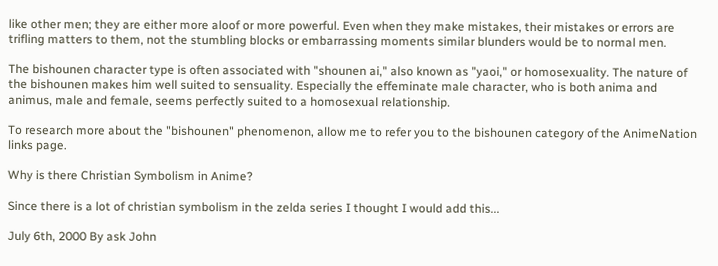like other men; they are either more aloof or more powerful. Even when they make mistakes, their mistakes or errors are trifling matters to them, not the stumbling blocks or embarrassing moments similar blunders would be to normal men.

The bishounen character type is often associated with "shounen ai," also known as "yaoi," or homosexuality. The nature of the bishounen makes him well suited to sensuality. Especially the effeminate male character, who is both anima and animus, male and female, seems perfectly suited to a homosexual relationship.

To research more about the "bishounen" phenomenon, allow me to refer you to the bishounen category of the AnimeNation links page.

Why is there Christian Symbolism in Anime?

Since there is a lot of christian symbolism in the zelda series I thought I would add this...

July 6th, 2000 By ask John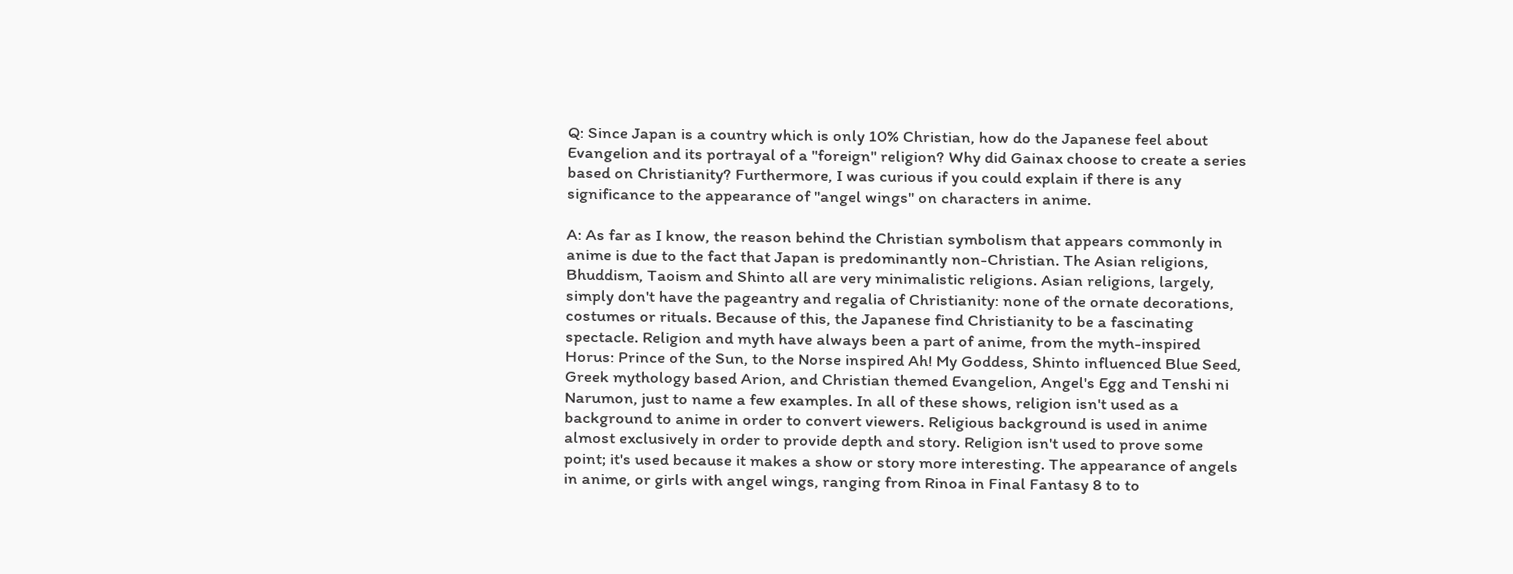Q: Since Japan is a country which is only 10% Christian, how do the Japanese feel about Evangelion and its portrayal of a "foreign" religion? Why did Gainax choose to create a series based on Christianity? Furthermore, I was curious if you could explain if there is any significance to the appearance of "angel wings" on characters in anime.

A: As far as I know, the reason behind the Christian symbolism that appears commonly in anime is due to the fact that Japan is predominantly non-Christian. The Asian religions, Bhuddism, Taoism and Shinto all are very minimalistic religions. Asian religions, largely, simply don't have the pageantry and regalia of Christianity: none of the ornate decorations, costumes or rituals. Because of this, the Japanese find Christianity to be a fascinating spectacle. Religion and myth have always been a part of anime, from the myth-inspired Horus: Prince of the Sun, to the Norse inspired Ah! My Goddess, Shinto influenced Blue Seed, Greek mythology based Arion, and Christian themed Evangelion, Angel's Egg and Tenshi ni Narumon, just to name a few examples. In all of these shows, religion isn't used as a background to anime in order to convert viewers. Religious background is used in anime almost exclusively in order to provide depth and story. Religion isn't used to prove some point; it's used because it makes a show or story more interesting. The appearance of angels in anime, or girls with angel wings, ranging from Rinoa in Final Fantasy 8 to to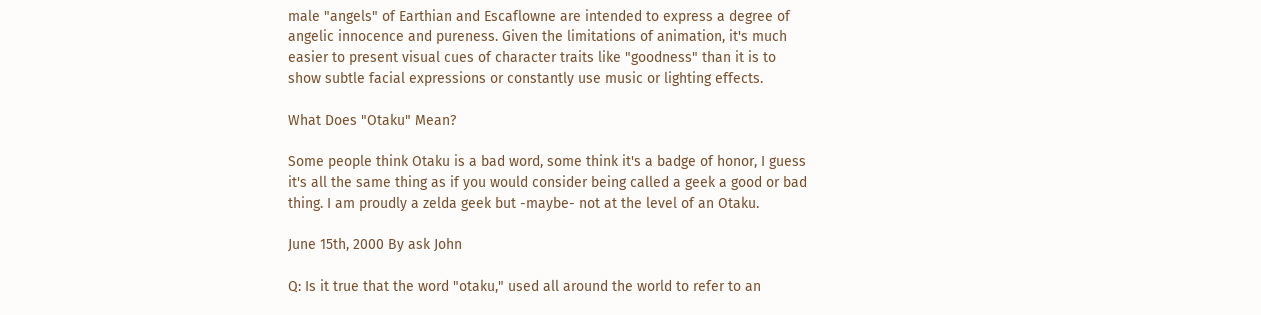male "angels" of Earthian and Escaflowne are intended to express a degree of angelic innocence and pureness. Given the limitations of animation, it's much easier to present visual cues of character traits like "goodness" than it is to show subtle facial expressions or constantly use music or lighting effects.

What Does "Otaku" Mean?

Some people think Otaku is a bad word, some think it's a badge of honor, I guess it's all the same thing as if you would consider being called a geek a good or bad thing. I am proudly a zelda geek but -maybe- not at the level of an Otaku.

June 15th, 2000 By ask John

Q: Is it true that the word "otaku," used all around the world to refer to an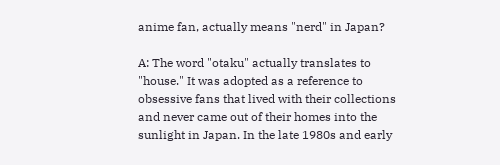anime fan, actually means "nerd" in Japan?

A: The word "otaku" actually translates to "house." It was adopted as a reference to obsessive fans that lived with their collections and never came out of their homes into the sunlight in Japan. In the late 1980s and early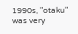1990s, "otaku" was very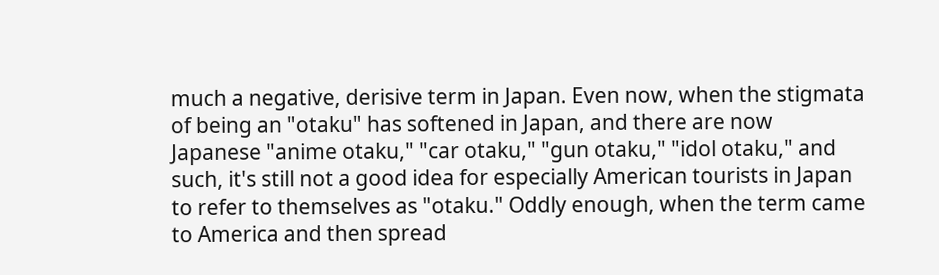much a negative, derisive term in Japan. Even now, when the stigmata of being an "otaku" has softened in Japan, and there are now Japanese "anime otaku," "car otaku," "gun otaku," "idol otaku," and such, it's still not a good idea for especially American tourists in Japan to refer to themselves as "otaku." Oddly enough, when the term came to America and then spread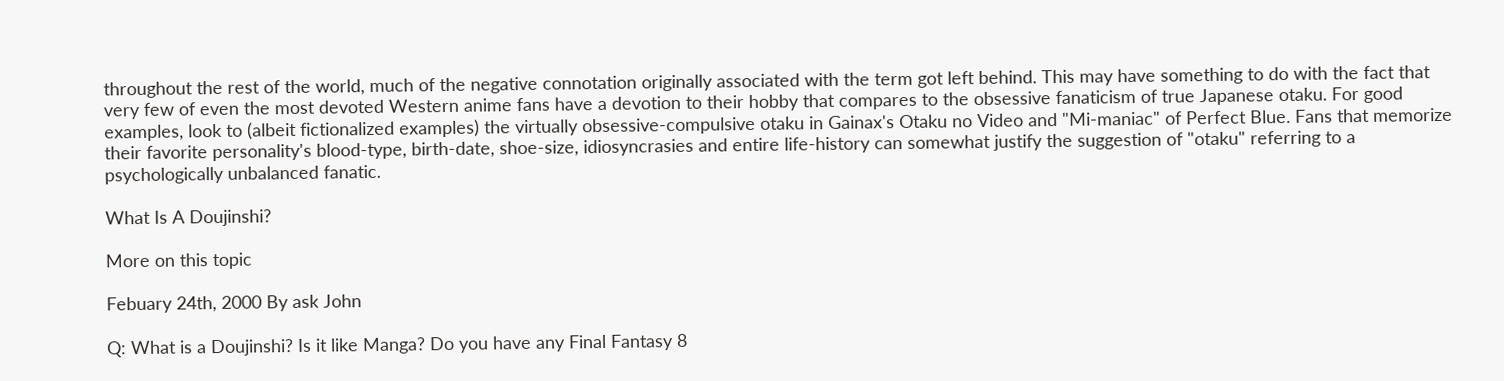throughout the rest of the world, much of the negative connotation originally associated with the term got left behind. This may have something to do with the fact that very few of even the most devoted Western anime fans have a devotion to their hobby that compares to the obsessive fanaticism of true Japanese otaku. For good examples, look to (albeit fictionalized examples) the virtually obsessive-compulsive otaku in Gainax's Otaku no Video and "Mi-maniac" of Perfect Blue. Fans that memorize their favorite personality's blood-type, birth-date, shoe-size, idiosyncrasies and entire life-history can somewhat justify the suggestion of "otaku" referring to a psychologically unbalanced fanatic.

What Is A Doujinshi?

More on this topic

Febuary 24th, 2000 By ask John

Q: What is a Doujinshi? Is it like Manga? Do you have any Final Fantasy 8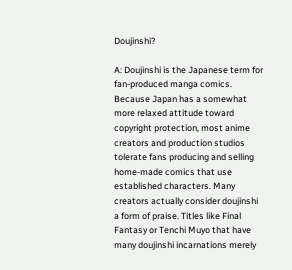Doujinshi?

A: Doujinshi is the Japanese term for fan-produced manga comics. Because Japan has a somewhat more relaxed attitude toward copyright protection, most anime creators and production studios tolerate fans producing and selling home-made comics that use established characters. Many creators actually consider doujinshi a form of praise. Titles like Final Fantasy or Tenchi Muyo that have many doujinshi incarnations merely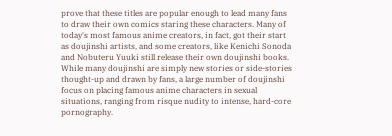prove that these titles are popular enough to lead many fans to draw their own comics staring these characters. Many of today's most famous anime creators, in fact, got their start as doujinshi artists, and some creators, like Kenichi Sonoda and Nobuteru Yuuki still release their own doujinshi books. While many doujinshi are simply new stories or side-stories thought-up and drawn by fans, a large number of doujinshi focus on placing famous anime characters in sexual situations, ranging from risque nudity to intense, hard-core pornography.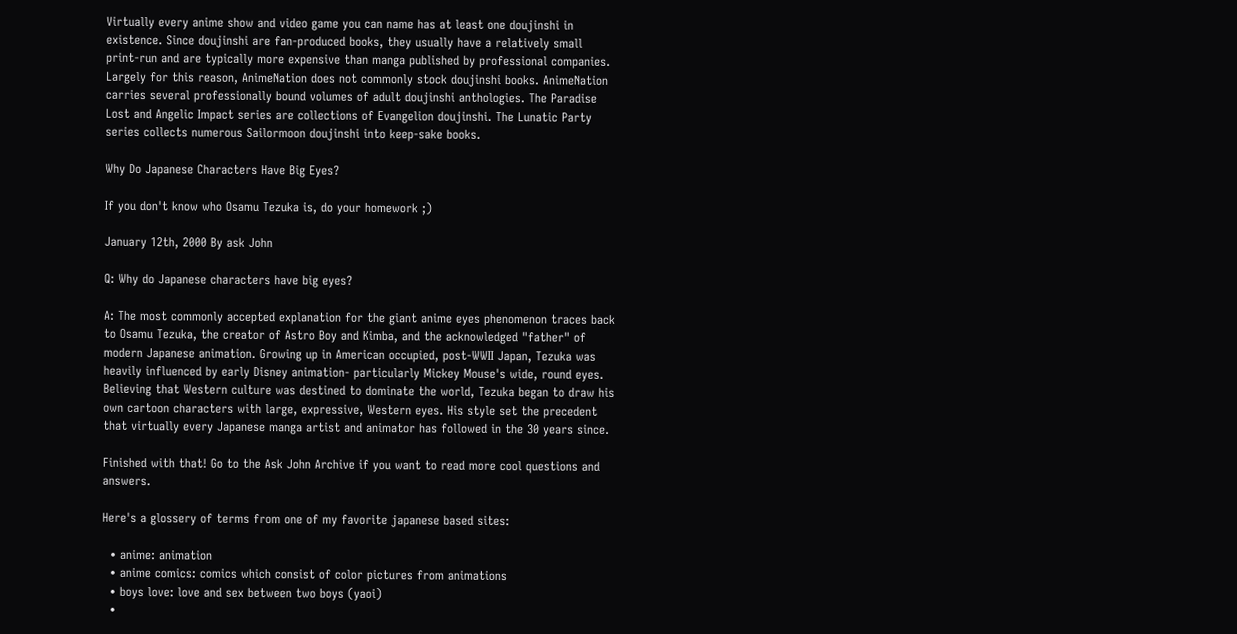Virtually every anime show and video game you can name has at least one doujinshi in existence. Since doujinshi are fan-produced books, they usually have a relatively small print-run and are typically more expensive than manga published by professional companies. Largely for this reason, AnimeNation does not commonly stock doujinshi books. AnimeNation carries several professionally bound volumes of adult doujinshi anthologies. The Paradise Lost and Angelic Impact series are collections of Evangelion doujinshi. The Lunatic Party series collects numerous Sailormoon doujinshi into keep-sake books.

Why Do Japanese Characters Have Big Eyes?

If you don't know who Osamu Tezuka is, do your homework ;)

January 12th, 2000 By ask John

Q: Why do Japanese characters have big eyes?

A: The most commonly accepted explanation for the giant anime eyes phenomenon traces back to Osamu Tezuka, the creator of Astro Boy and Kimba, and the acknowledged "father" of modern Japanese animation. Growing up in American occupied, post-WWII Japan, Tezuka was heavily influenced by early Disney animation- particularly Mickey Mouse's wide, round eyes. Believing that Western culture was destined to dominate the world, Tezuka began to draw his own cartoon characters with large, expressive, Western eyes. His style set the precedent that virtually every Japanese manga artist and animator has followed in the 30 years since.

Finished with that! Go to the Ask John Archive if you want to read more cool questions and answers.

Here's a glossery of terms from one of my favorite japanese based sites:

  • anime: animation
  • anime comics: comics which consist of color pictures from animations
  • boys love: love and sex between two boys (yaoi)
  •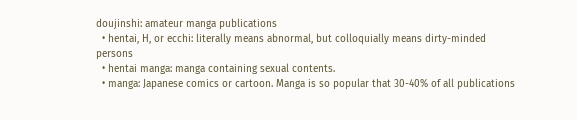doujinshi: amateur manga publications
  • hentai, H, or ecchi: literally means abnormal, but colloquially means dirty-minded persons
  • hentai manga: manga containing sexual contents.
  • manga: Japanese comics or cartoon. Manga is so popular that 30-40% of all publications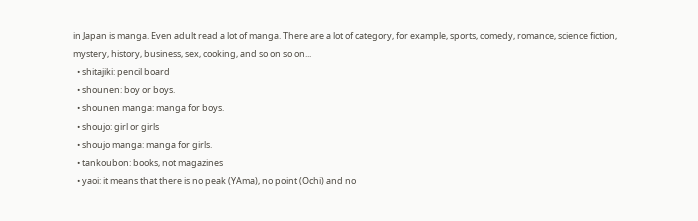in Japan is manga. Even adult read a lot of manga. There are a lot of category, for example, sports, comedy, romance, science fiction, mystery, history, business, sex, cooking, and so on so on...
  • shitajiki: pencil board
  • shounen: boy or boys.
  • shounen manga: manga for boys.
  • shoujo: girl or girls
  • shoujo manga: manga for girls.
  • tankoubon: books, not magazines
  • yaoi: it means that there is no peak (YAma), no point (Ochi) and no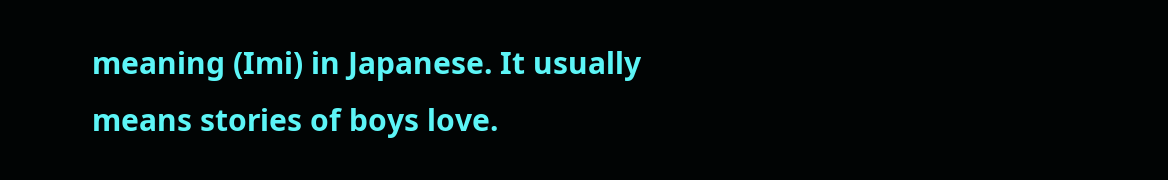meaning (Imi) in Japanese. It usually means stories of boys love.